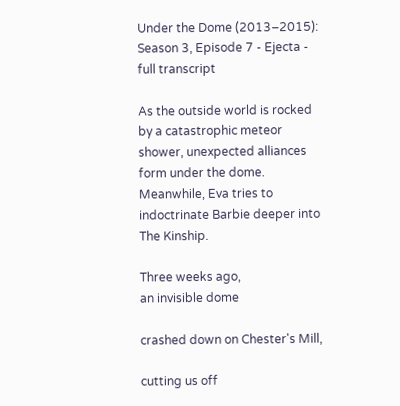Under the Dome (2013–2015): Season 3, Episode 7 - Ejecta - full transcript

As the outside world is rocked by a catastrophic meteor shower, unexpected alliances form under the dome. Meanwhile, Eva tries to indoctrinate Barbie deeper into The Kinship.

Three weeks ago,
an invisible dome

crashed down on Chester's Mill,

cutting us off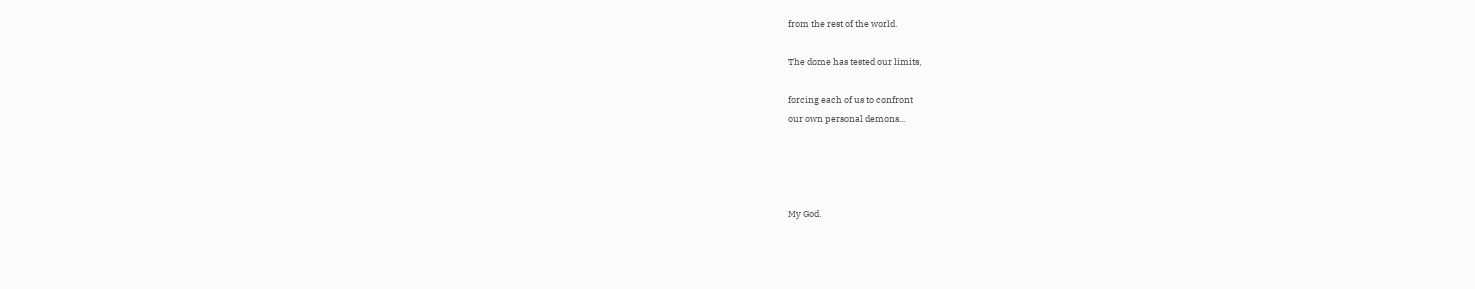from the rest of the world.

The dome has tested our limits,

forcing each of us to confront
our own personal demons...




My God.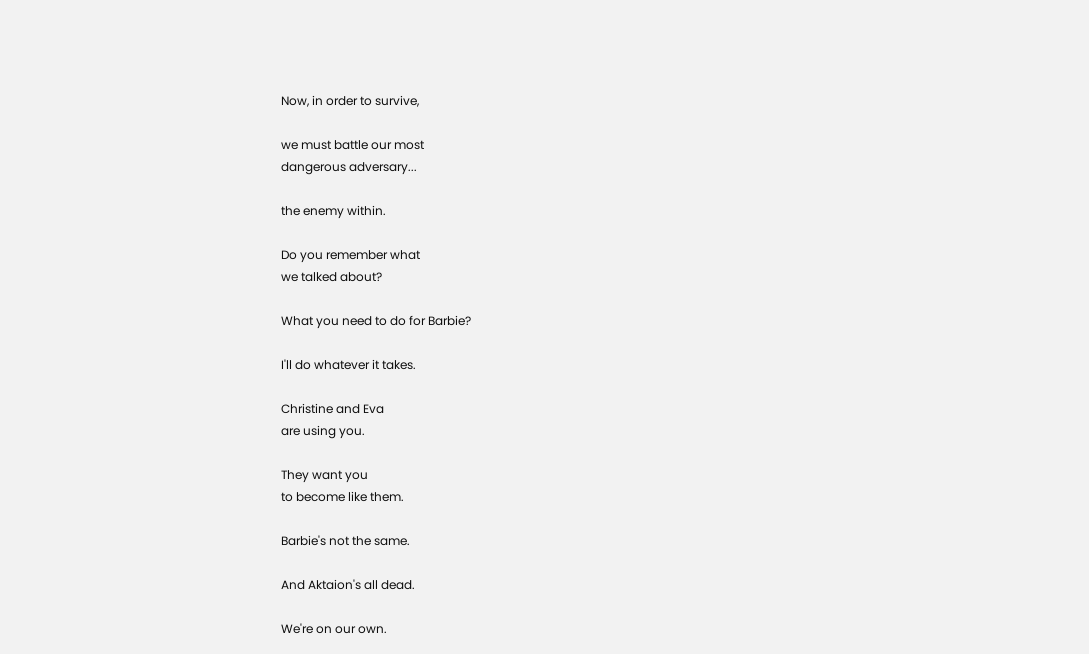Now, in order to survive,

we must battle our most
dangerous adversary...

the enemy within.

Do you remember what
we talked about?

What you need to do for Barbie?

I'll do whatever it takes.

Christine and Eva
are using you.

They want you
to become like them.

Barbie's not the same.

And Aktaion's all dead.

We're on our own.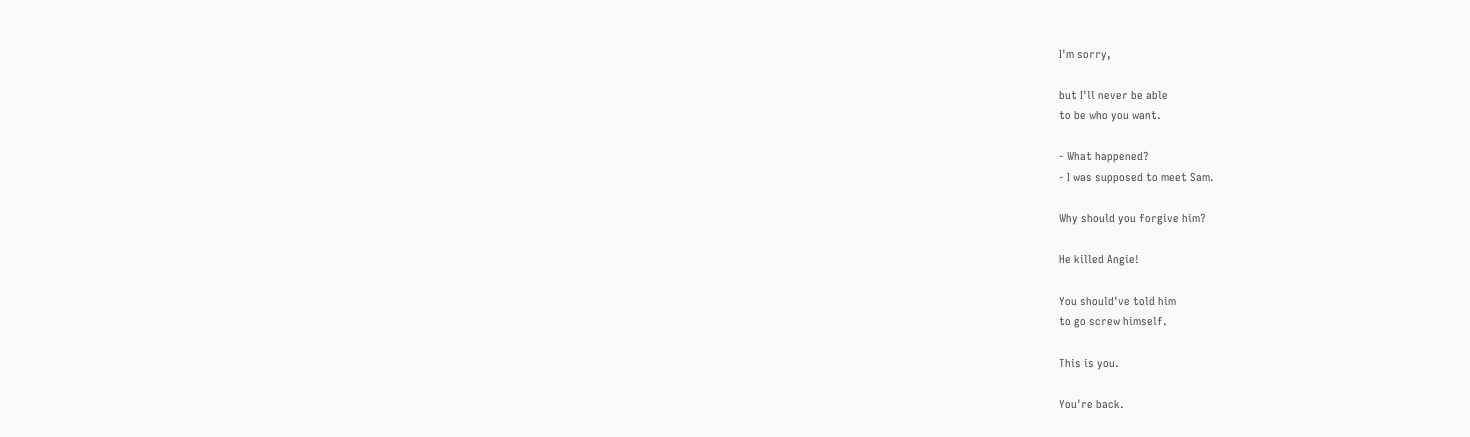I'm sorry,

but I'll never be able
to be who you want.

- What happened?
- I was supposed to meet Sam.

Why should you forgive him?

He killed Angie!

You should've told him
to go screw himself.

This is you.

You're back.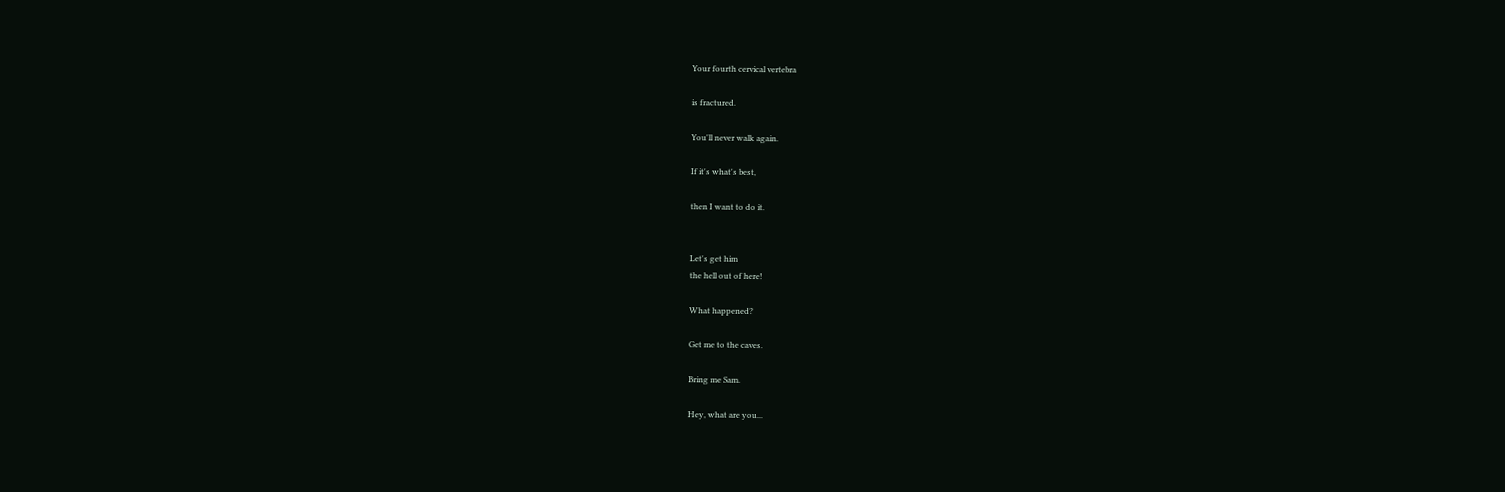Your fourth cervical vertebra

is fractured.

You'll never walk again.

If it's what's best,

then I want to do it.


Let's get him
the hell out of here!

What happened?

Get me to the caves.

Bring me Sam.

Hey, what are you...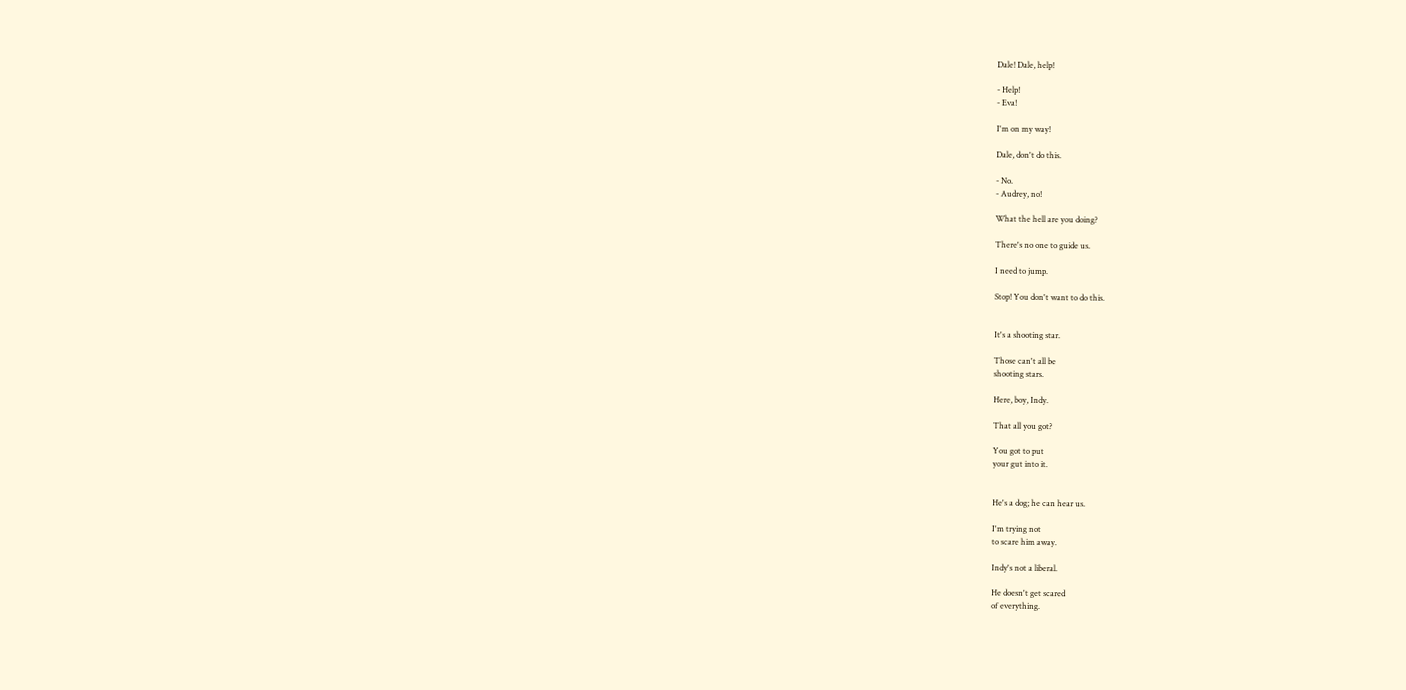Dale! Dale, help!

- Help!
- Eva!

I'm on my way!

Dale, don't do this.

- No.
- Audrey, no!

What the hell are you doing?

There's no one to guide us.

I need to jump.

Stop! You don't want to do this.


It's a shooting star.

Those can't all be
shooting stars.

Here, boy, Indy.

That all you got?

You got to put
your gut into it.


He's a dog; he can hear us.

I'm trying not
to scare him away.

Indy's not a liberal.

He doesn't get scared
of everything.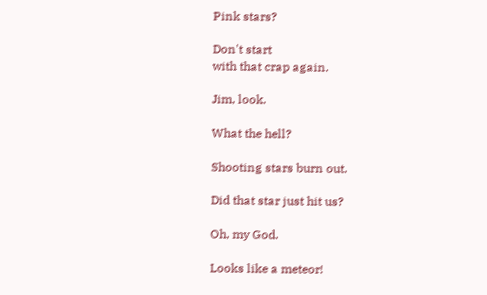Pink stars?

Don't start
with that crap again.

Jim, look.

What the hell?

Shooting stars burn out.

Did that star just hit us?

Oh, my God.

Looks like a meteor!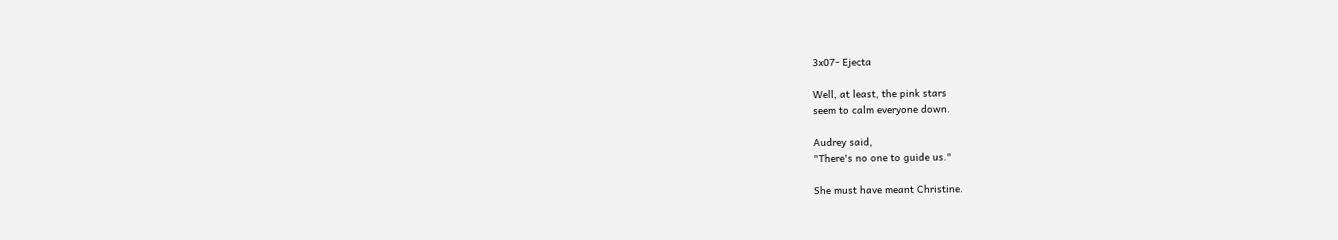3x07- Ejecta

Well, at least, the pink stars
seem to calm everyone down.

Audrey said,
"There's no one to guide us."

She must have meant Christine.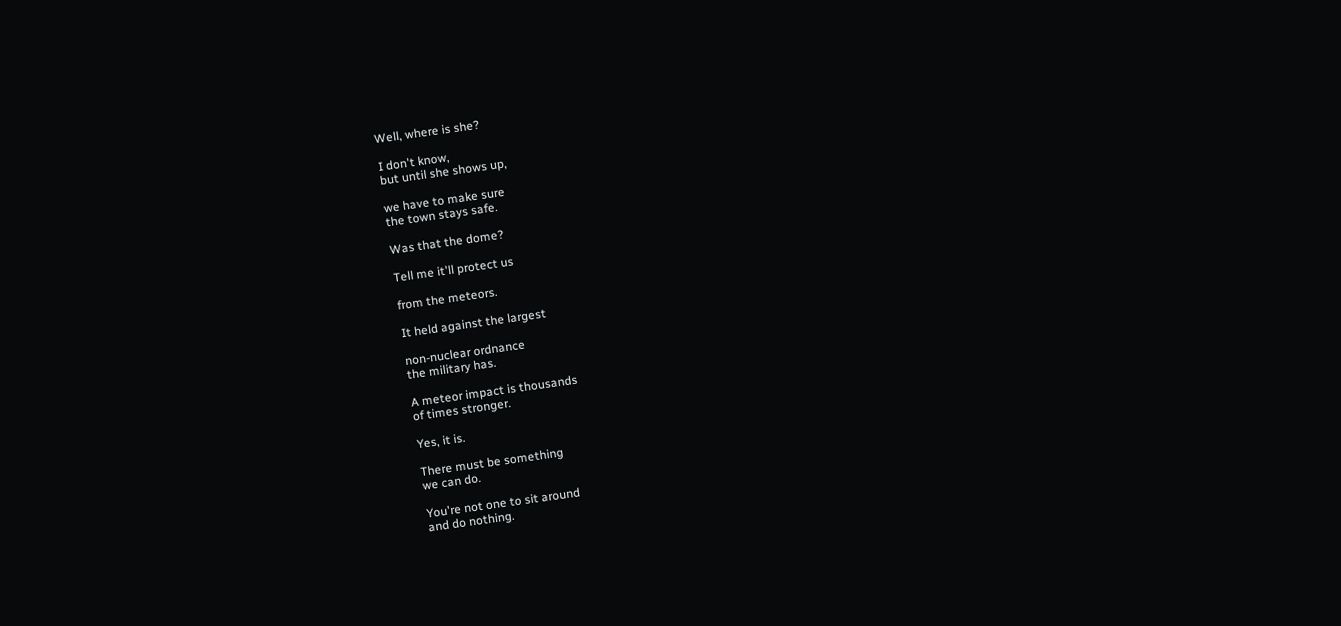Well, where is she?

I don't know,
but until she shows up,

we have to make sure
the town stays safe.

Was that the dome?

Tell me it'll protect us

from the meteors.

It held against the largest

non-nuclear ordnance
the military has.

A meteor impact is thousands
of times stronger.

Yes, it is.

There must be something
we can do.

You're not one to sit around
and do nothing.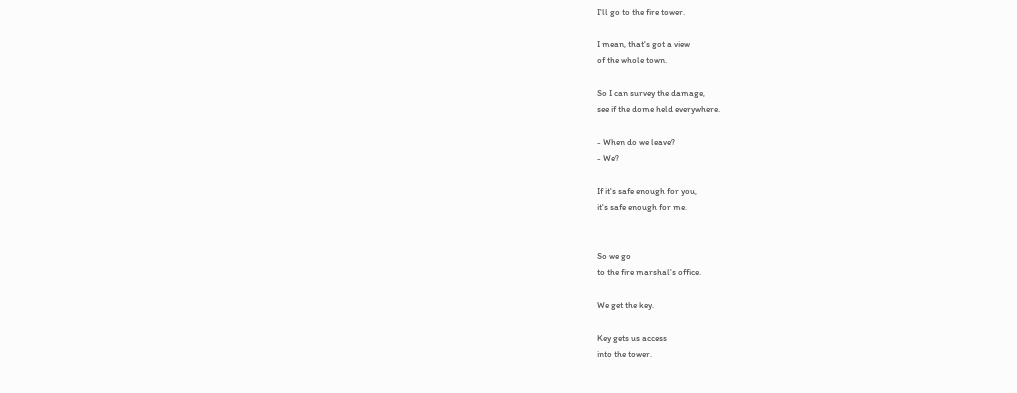I'll go to the fire tower.

I mean, that's got a view
of the whole town.

So I can survey the damage,
see if the dome held everywhere.

- When do we leave?
- We?

If it's safe enough for you,
it's safe enough for me.


So we go
to the fire marshal's office.

We get the key.

Key gets us access
into the tower.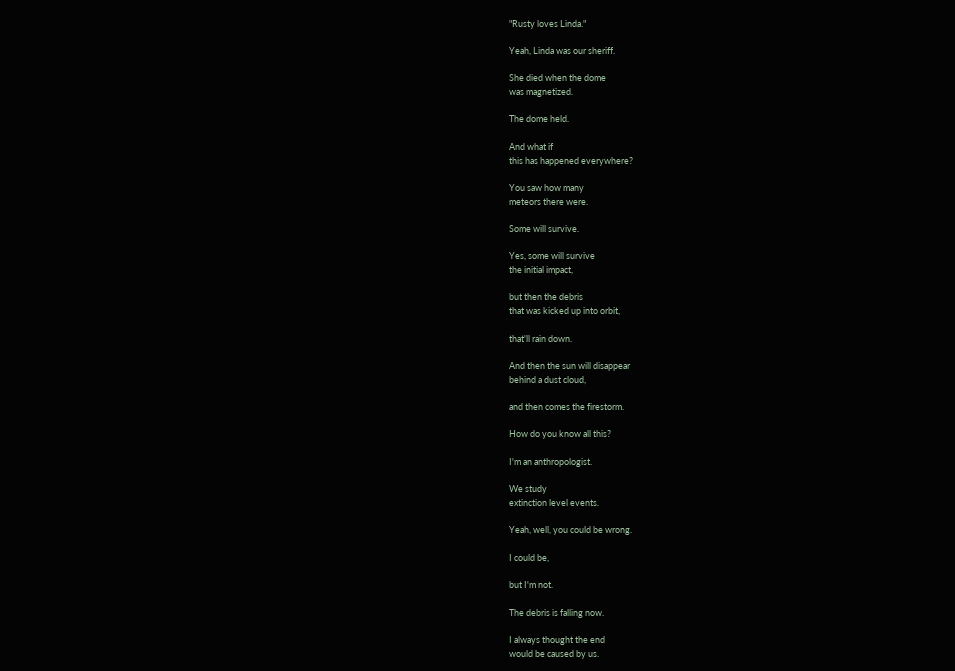"Rusty loves Linda."

Yeah, Linda was our sheriff.

She died when the dome
was magnetized.

The dome held.

And what if
this has happened everywhere?

You saw how many
meteors there were.

Some will survive.

Yes, some will survive
the initial impact,

but then the debris
that was kicked up into orbit,

that'll rain down.

And then the sun will disappear
behind a dust cloud,

and then comes the firestorm.

How do you know all this?

I'm an anthropologist.

We study
extinction level events.

Yeah, well, you could be wrong.

I could be,

but I'm not.

The debris is falling now.

I always thought the end
would be caused by us.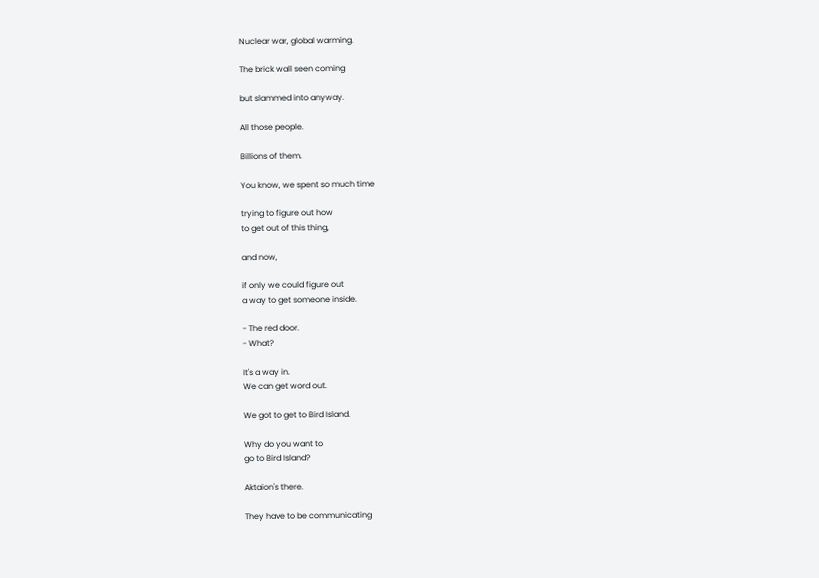Nuclear war, global warming.

The brick wall seen coming

but slammed into anyway.

All those people.

Billions of them.

You know, we spent so much time

trying to figure out how
to get out of this thing,

and now,

if only we could figure out
a way to get someone inside.

- The red door.
- What?

It's a way in.
We can get word out.

We got to get to Bird Island.

Why do you want to
go to Bird Island?

Aktaion's there.

They have to be communicating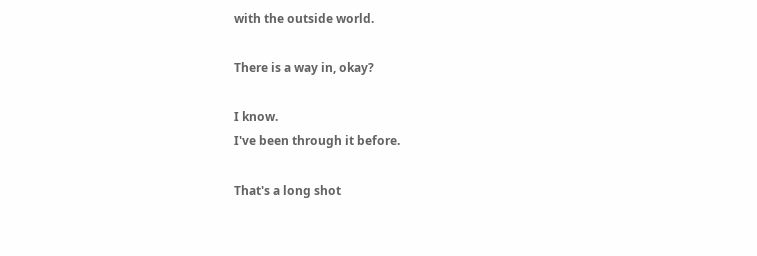with the outside world.

There is a way in, okay?

I know.
I've been through it before.

That's a long shot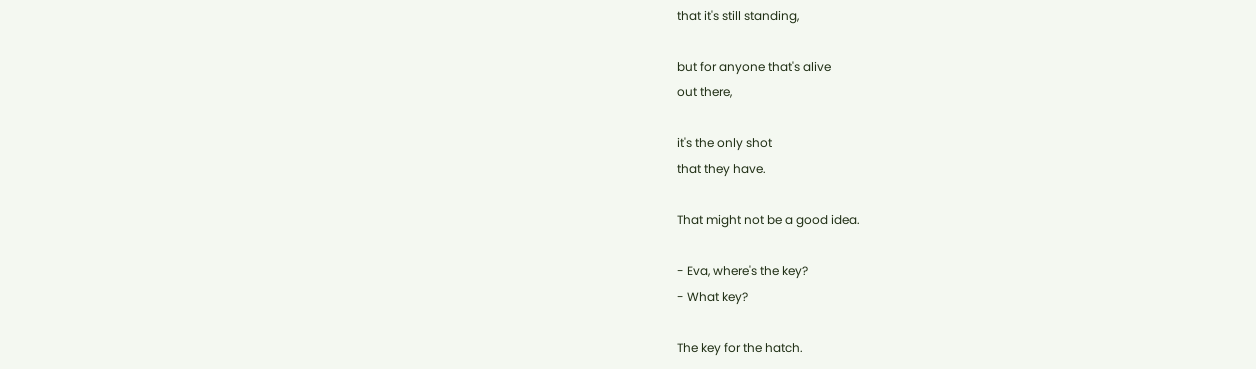that it's still standing,

but for anyone that's alive
out there,

it's the only shot
that they have.

That might not be a good idea.

- Eva, where's the key?
- What key?

The key for the hatch.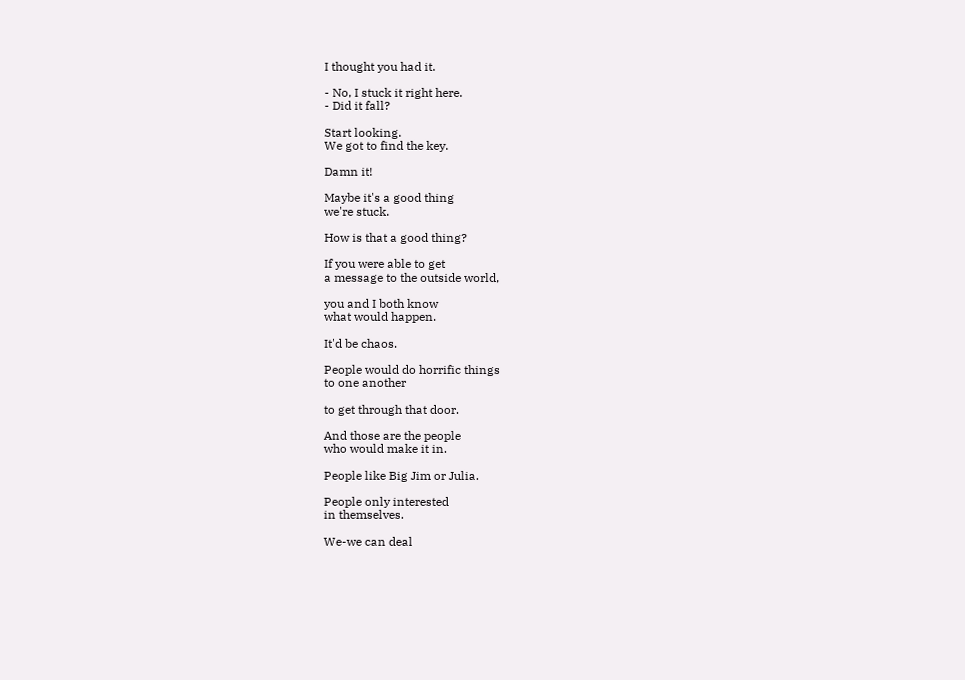I thought you had it.

- No, I stuck it right here.
- Did it fall?

Start looking.
We got to find the key.

Damn it!

Maybe it's a good thing
we're stuck.

How is that a good thing?

If you were able to get
a message to the outside world,

you and I both know
what would happen.

It'd be chaos.

People would do horrific things
to one another

to get through that door.

And those are the people
who would make it in.

People like Big Jim or Julia.

People only interested
in themselves.

We-we can deal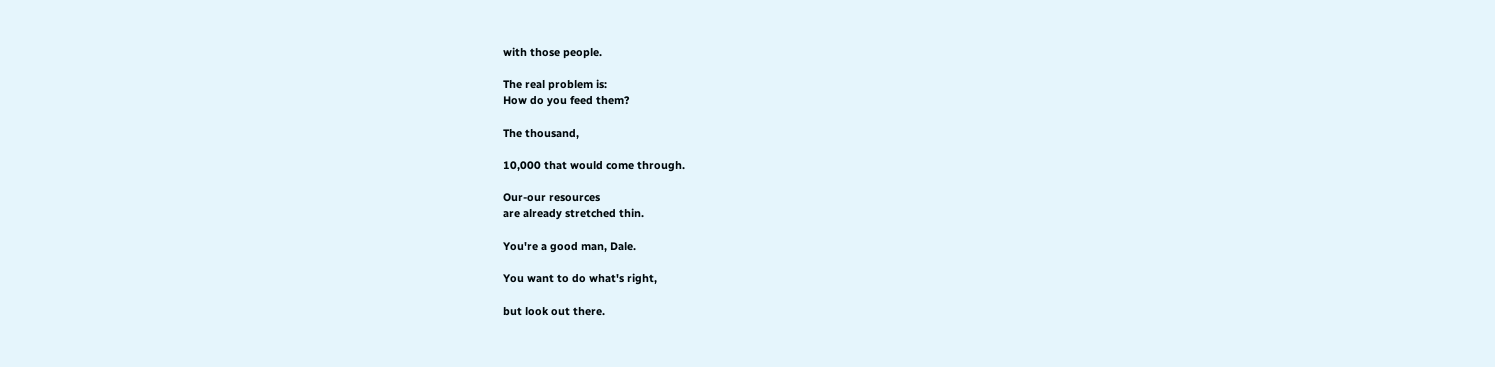with those people.

The real problem is:
How do you feed them?

The thousand,

10,000 that would come through.

Our-our resources
are already stretched thin.

You're a good man, Dale.

You want to do what's right,

but look out there.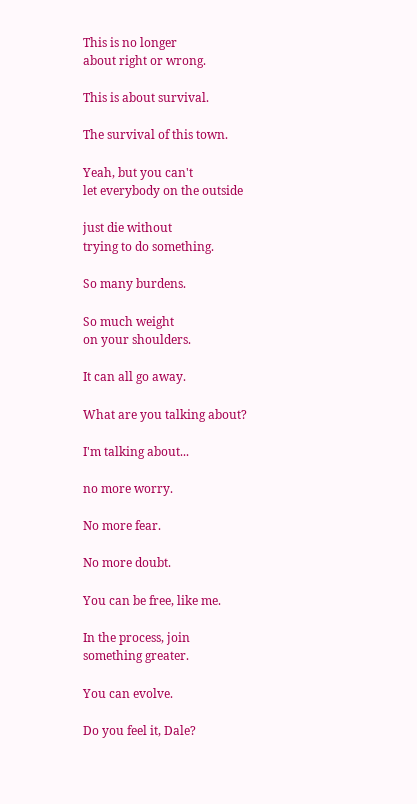This is no longer
about right or wrong.

This is about survival.

The survival of this town.

Yeah, but you can't
let everybody on the outside

just die without
trying to do something.

So many burdens.

So much weight
on your shoulders.

It can all go away.

What are you talking about?

I'm talking about...

no more worry.

No more fear.

No more doubt.

You can be free, like me.

In the process, join
something greater.

You can evolve.

Do you feel it, Dale?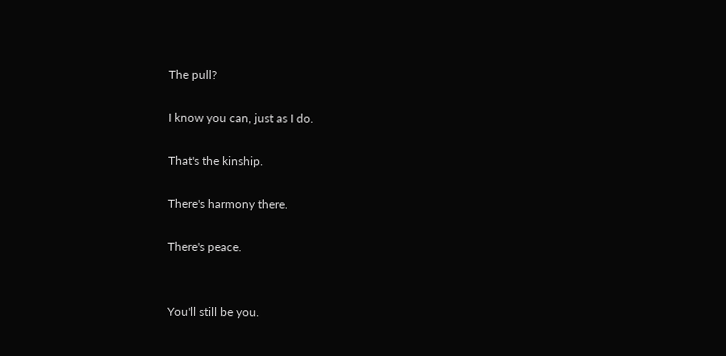The pull?

I know you can, just as I do.

That's the kinship.

There's harmony there.

There's peace.


You'll still be you.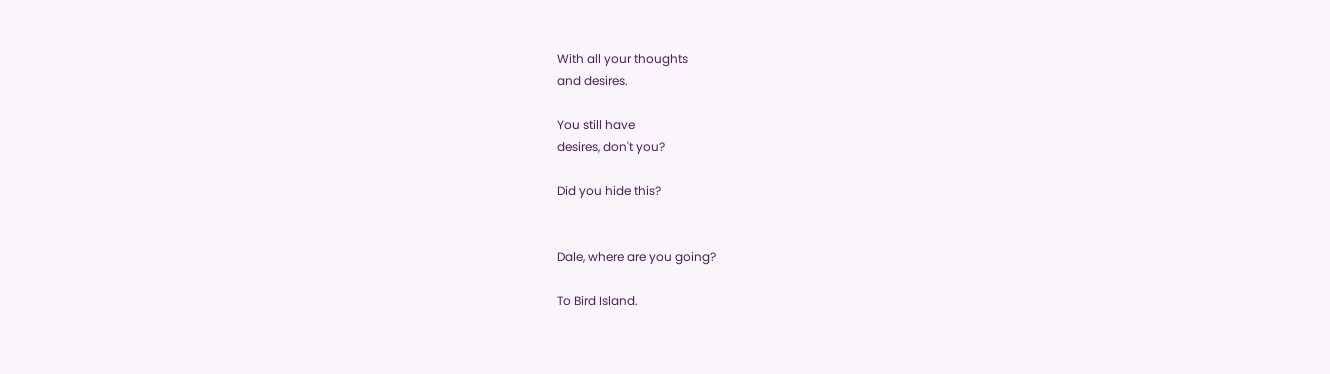With all your thoughts
and desires.

You still have
desires, don't you?

Did you hide this?


Dale, where are you going?

To Bird Island.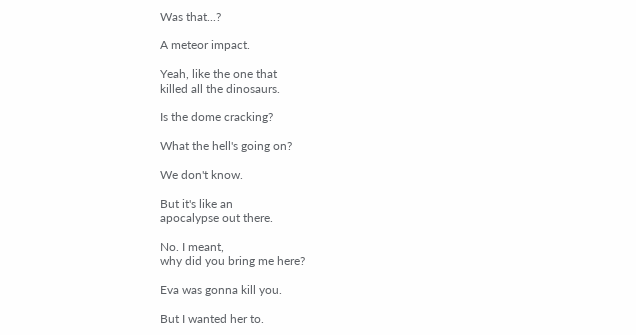Was that...?

A meteor impact.

Yeah, like the one that
killed all the dinosaurs.

Is the dome cracking?

What the hell's going on?

We don't know.

But it's like an
apocalypse out there.

No. I meant,
why did you bring me here?

Eva was gonna kill you.

But I wanted her to.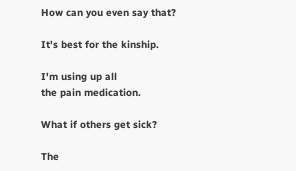How can you even say that?

It's best for the kinship.

I'm using up all
the pain medication.

What if others get sick?

The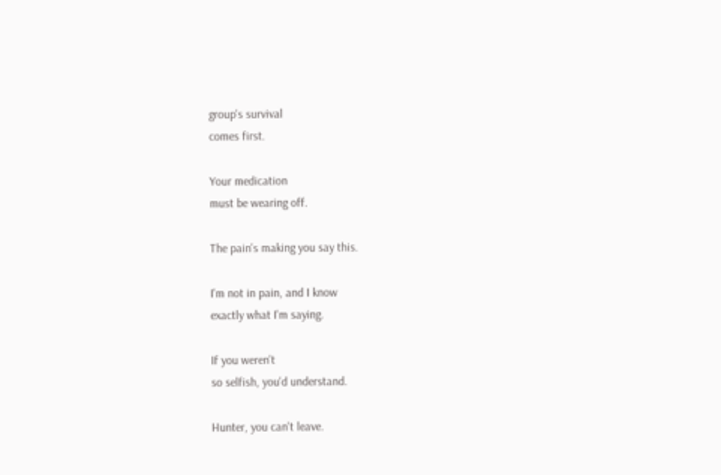group's survival
comes first.

Your medication
must be wearing off.

The pain's making you say this.

I'm not in pain, and I know
exactly what I'm saying.

If you weren't
so selfish, you'd understand.

Hunter, you can't leave.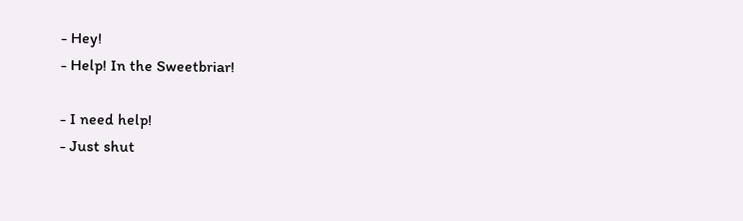- Hey!
- Help! In the Sweetbriar!

- I need help!
- Just shut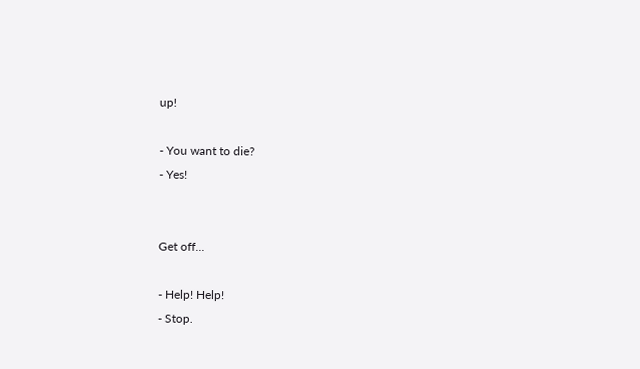up!

- You want to die?
- Yes!


Get off...

- Help! Help!
- Stop.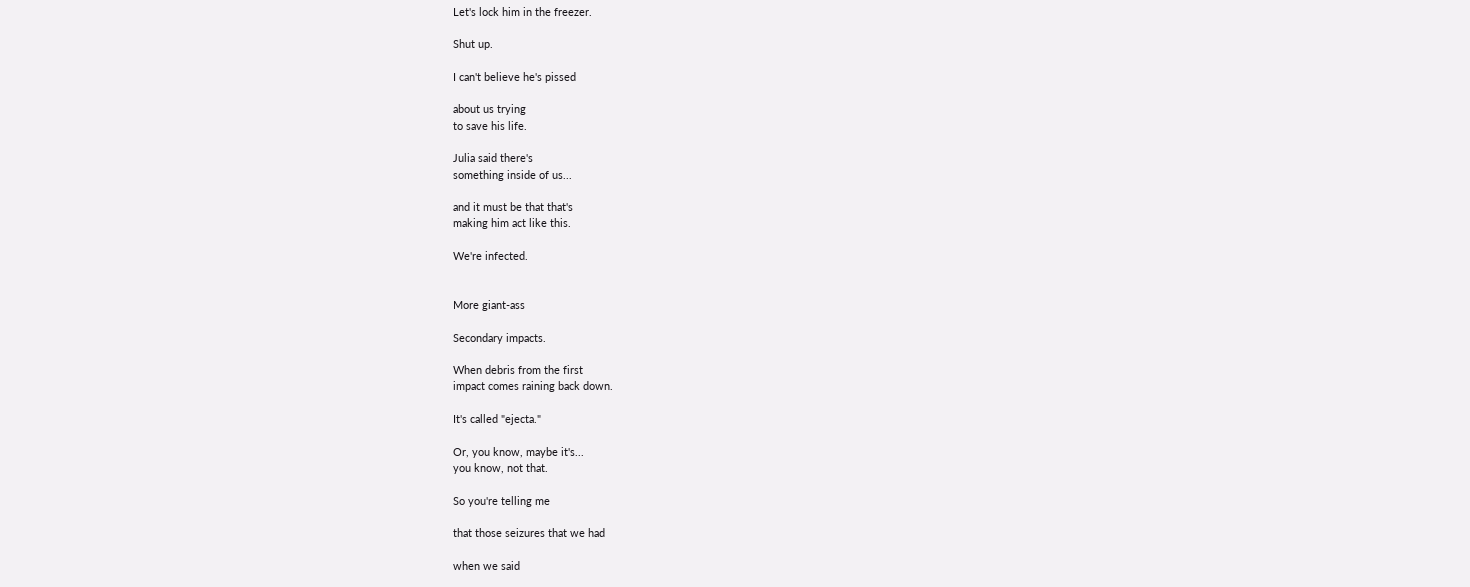Let's lock him in the freezer.

Shut up.

I can't believe he's pissed

about us trying
to save his life.

Julia said there's
something inside of us...

and it must be that that's
making him act like this.

We're infected.


More giant-ass

Secondary impacts.

When debris from the first
impact comes raining back down.

It's called "ejecta."

Or, you know, maybe it's...
you know, not that.

So you're telling me

that those seizures that we had

when we said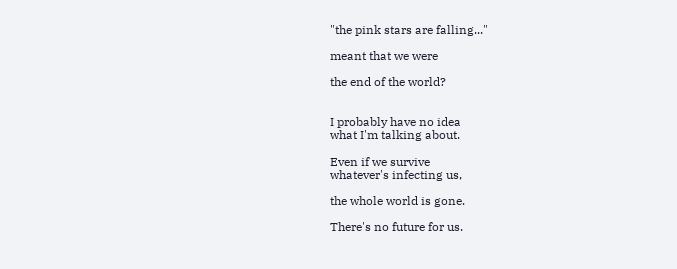"the pink stars are falling..."

meant that we were

the end of the world?


I probably have no idea
what I'm talking about.

Even if we survive
whatever's infecting us,

the whole world is gone.

There's no future for us.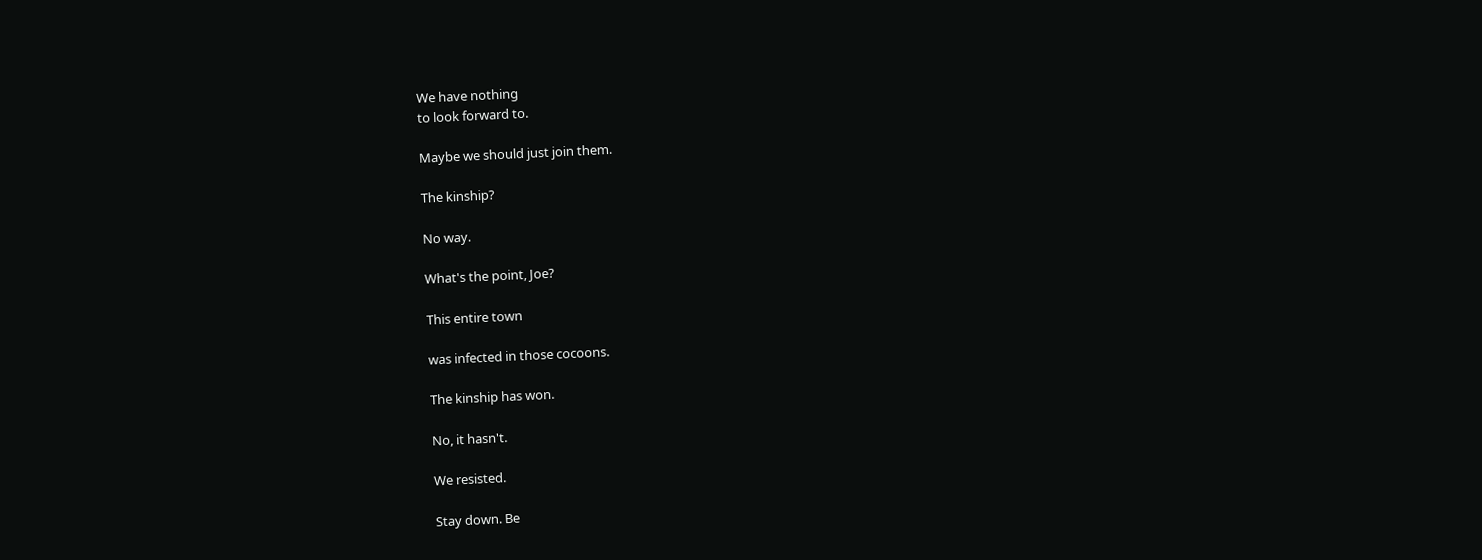We have nothing
to look forward to.

Maybe we should just join them.

The kinship?

No way.

What's the point, Joe?

This entire town

was infected in those cocoons.

The kinship has won.

No, it hasn't.

We resisted.

Stay down. Be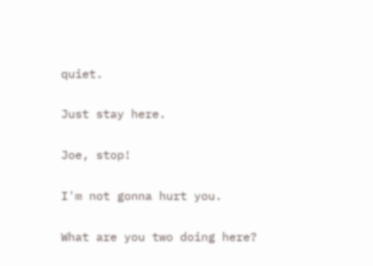quiet.

Just stay here.

Joe, stop!

I'm not gonna hurt you.

What are you two doing here?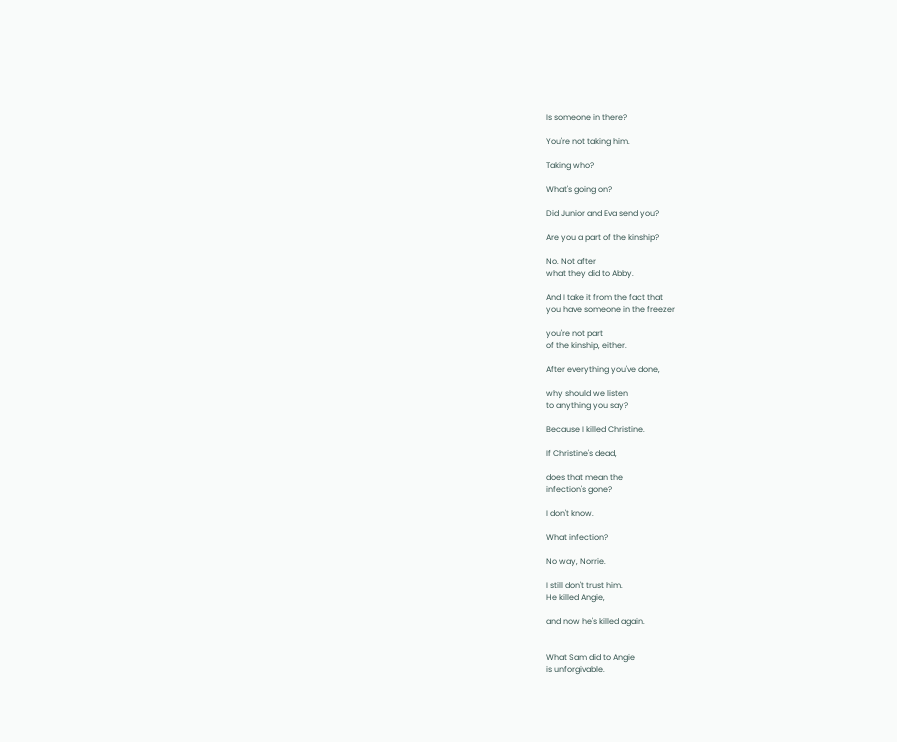Is someone in there?

You're not taking him.

Taking who?

What's going on?

Did Junior and Eva send you?

Are you a part of the kinship?

No. Not after
what they did to Abby.

And I take it from the fact that
you have someone in the freezer

you're not part
of the kinship, either.

After everything you've done,

why should we listen
to anything you say?

Because I killed Christine.

If Christine's dead,

does that mean the
infection's gone?

I don't know.

What infection?

No way, Norrie.

I still don't trust him.
He killed Angie,

and now he's killed again.


What Sam did to Angie
is unforgivable.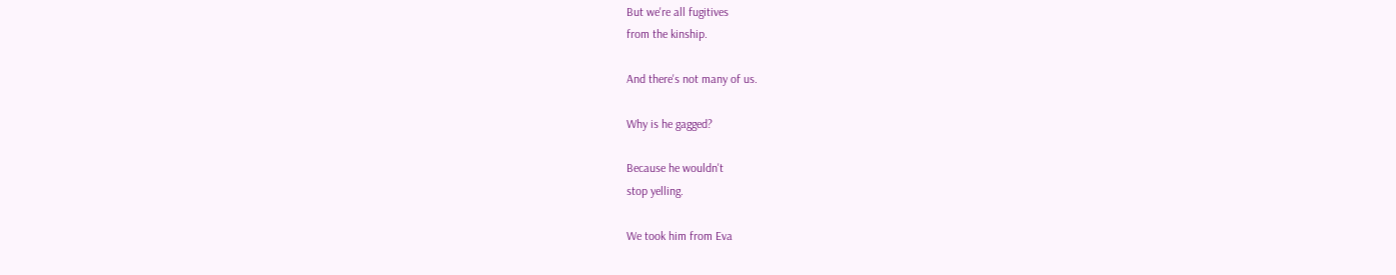But we're all fugitives
from the kinship.

And there's not many of us.

Why is he gagged?

Because he wouldn't
stop yelling.

We took him from Eva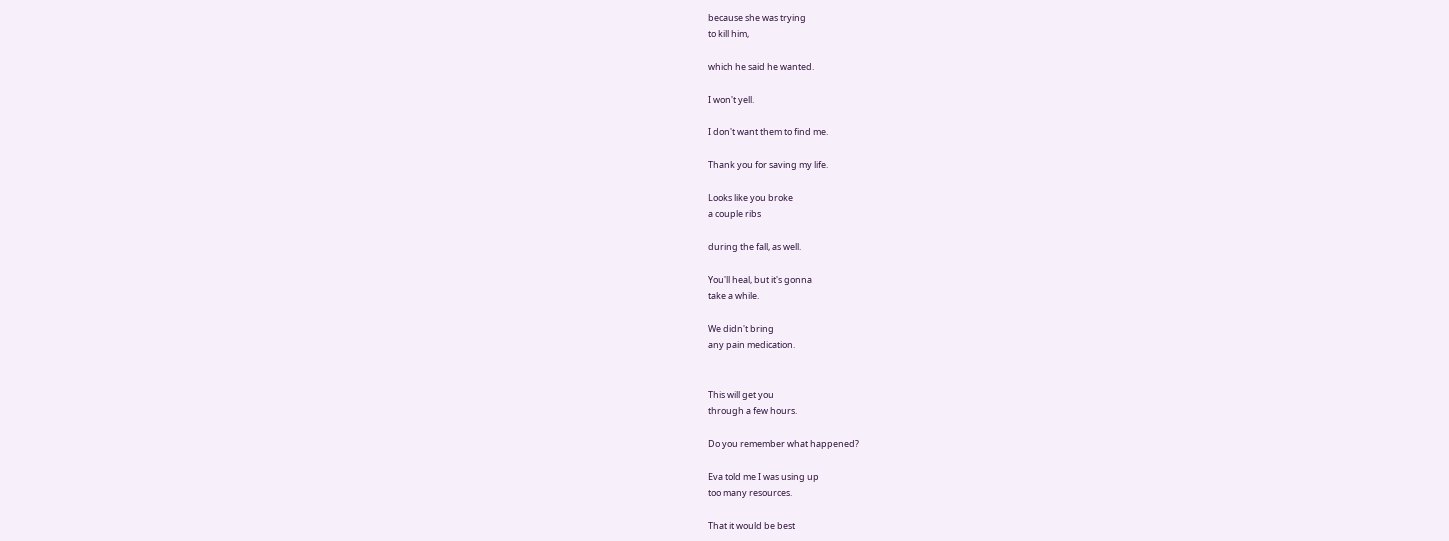because she was trying
to kill him,

which he said he wanted.

I won't yell.

I don't want them to find me.

Thank you for saving my life.

Looks like you broke
a couple ribs

during the fall, as well.

You'll heal, but it's gonna
take a while.

We didn't bring
any pain medication.


This will get you
through a few hours.

Do you remember what happened?

Eva told me I was using up
too many resources.

That it would be best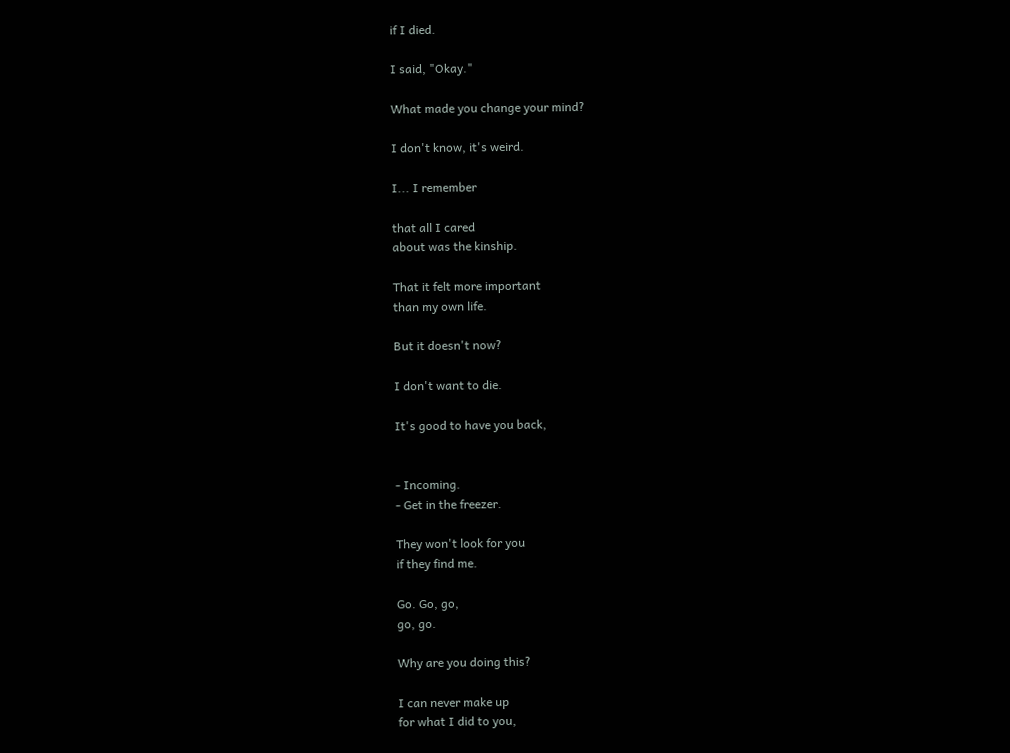if I died.

I said, "Okay."

What made you change your mind?

I don't know, it's weird.

I... I remember

that all I cared
about was the kinship.

That it felt more important
than my own life.

But it doesn't now?

I don't want to die.

It's good to have you back,


- Incoming.
- Get in the freezer.

They won't look for you
if they find me.

Go. Go, go,
go, go.

Why are you doing this?

I can never make up
for what I did to you,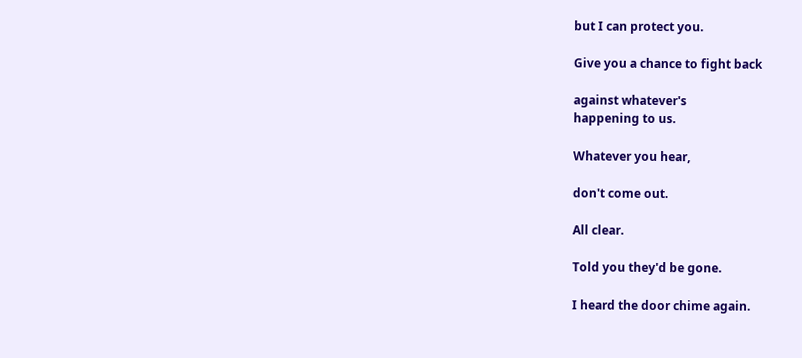but I can protect you.

Give you a chance to fight back

against whatever's
happening to us.

Whatever you hear,

don't come out.

All clear.

Told you they'd be gone.

I heard the door chime again.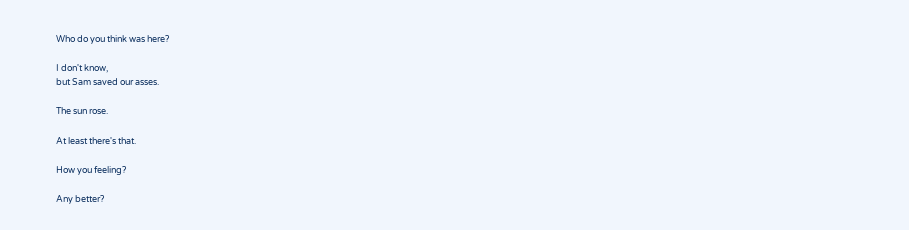Who do you think was here?

I don't know,
but Sam saved our asses.

The sun rose.

At least there's that.

How you feeling?

Any better?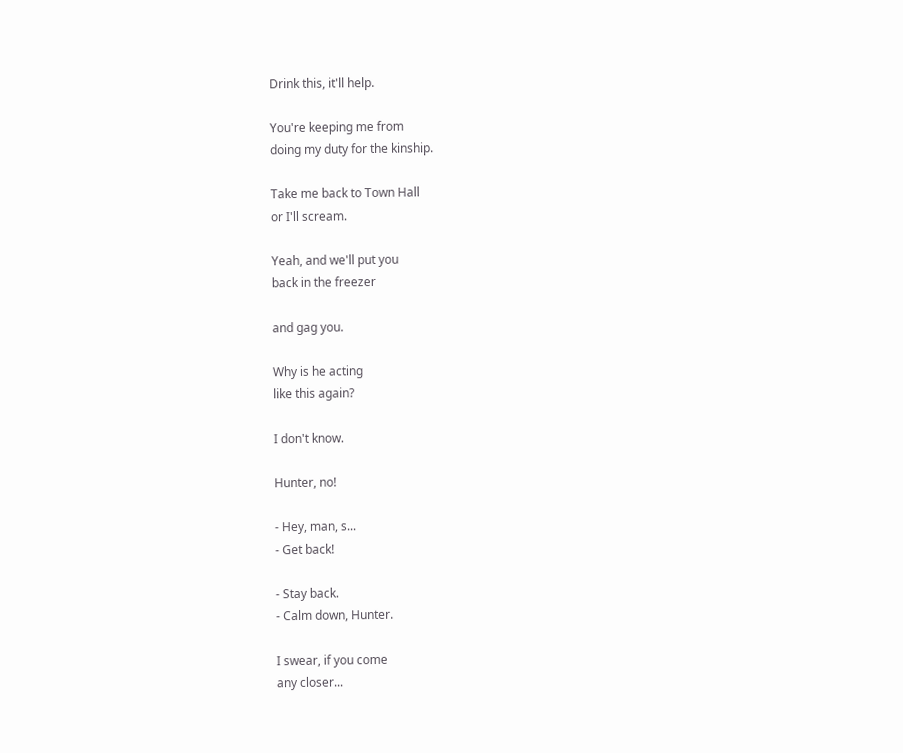Drink this, it'll help.

You're keeping me from
doing my duty for the kinship.

Take me back to Town Hall
or I'll scream.

Yeah, and we'll put you
back in the freezer

and gag you.

Why is he acting
like this again?

I don't know.

Hunter, no!

- Hey, man, s...
- Get back!

- Stay back.
- Calm down, Hunter.

I swear, if you come
any closer...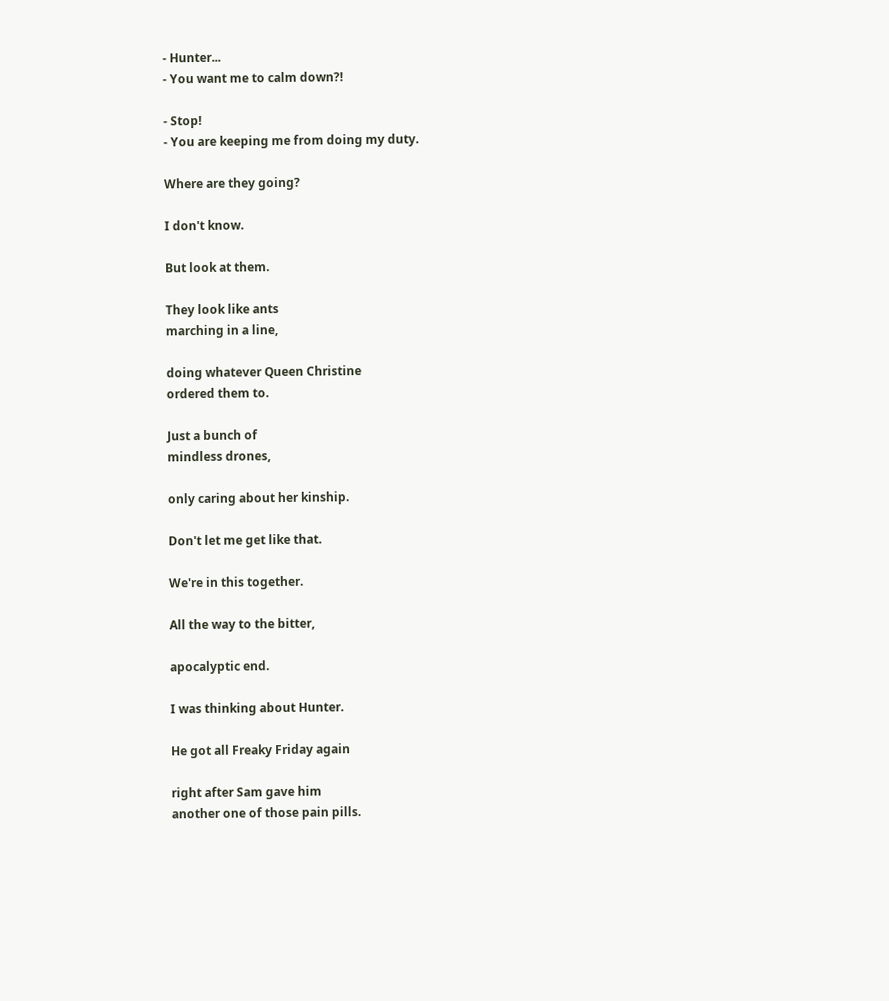- Hunter...
- You want me to calm down?!

- Stop!
- You are keeping me from doing my duty.

Where are they going?

I don't know.

But look at them.

They look like ants
marching in a line,

doing whatever Queen Christine
ordered them to.

Just a bunch of
mindless drones,

only caring about her kinship.

Don't let me get like that.

We're in this together.

All the way to the bitter,

apocalyptic end.

I was thinking about Hunter.

He got all Freaky Friday again

right after Sam gave him
another one of those pain pills.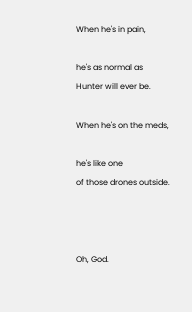When he's in pain,

he's as normal as
Hunter will ever be.

When he's on the meds,

he's like one
of those drones outside.



Oh, God.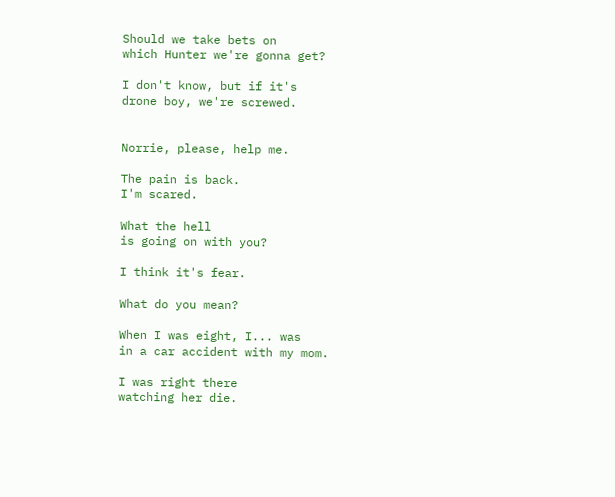Should we take bets on
which Hunter we're gonna get?

I don't know, but if it's
drone boy, we're screwed.


Norrie, please, help me.

The pain is back.
I'm scared.

What the hell
is going on with you?

I think it's fear.

What do you mean?

When I was eight, I... was
in a car accident with my mom.

I was right there
watching her die.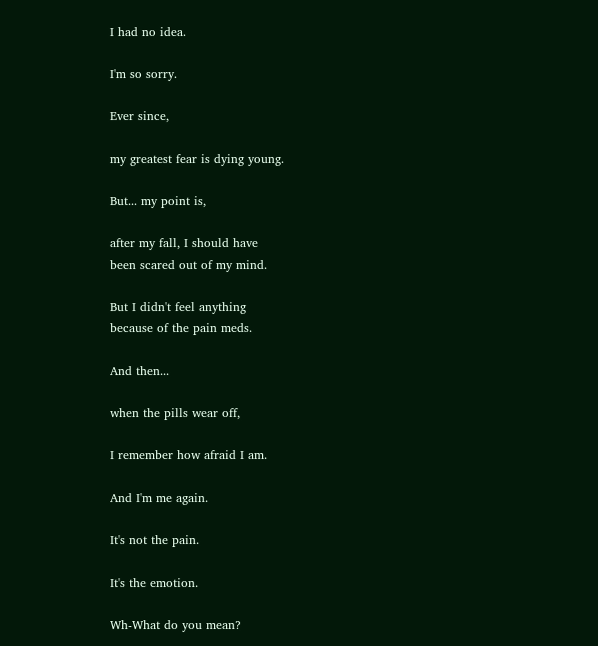I had no idea.

I'm so sorry.

Ever since,

my greatest fear is dying young.

But... my point is,

after my fall, I should have
been scared out of my mind.

But I didn't feel anything
because of the pain meds.

And then...

when the pills wear off,

I remember how afraid I am.

And I'm me again.

It's not the pain.

It's the emotion.

Wh-What do you mean?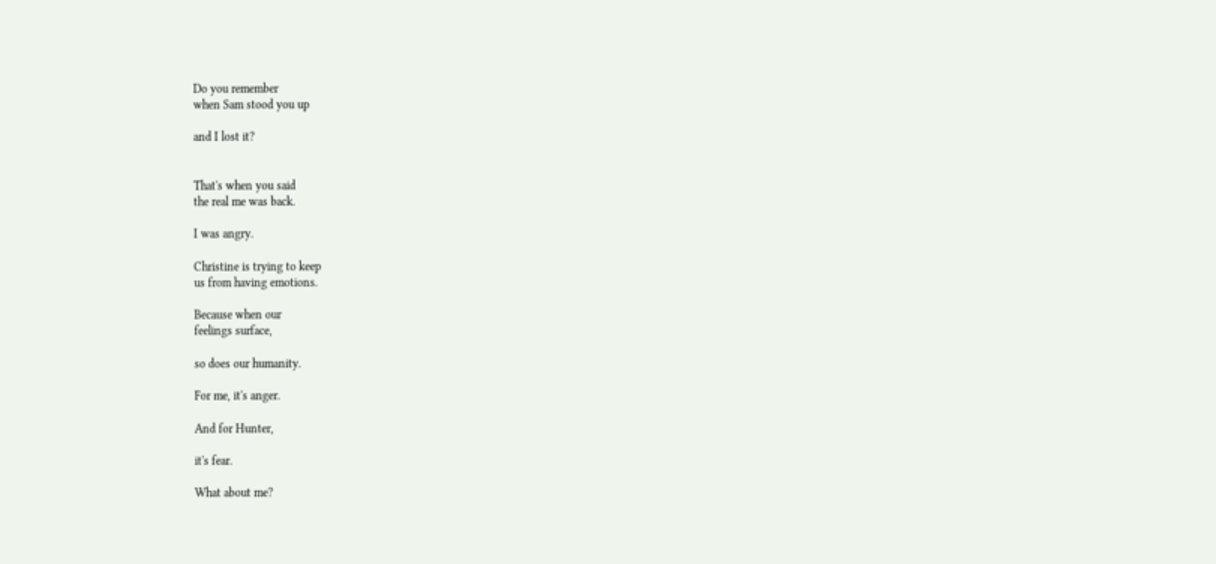Do you remember
when Sam stood you up

and I lost it?


That's when you said
the real me was back.

I was angry.

Christine is trying to keep
us from having emotions.

Because when our
feelings surface,

so does our humanity.

For me, it's anger.

And for Hunter,

it's fear.

What about me?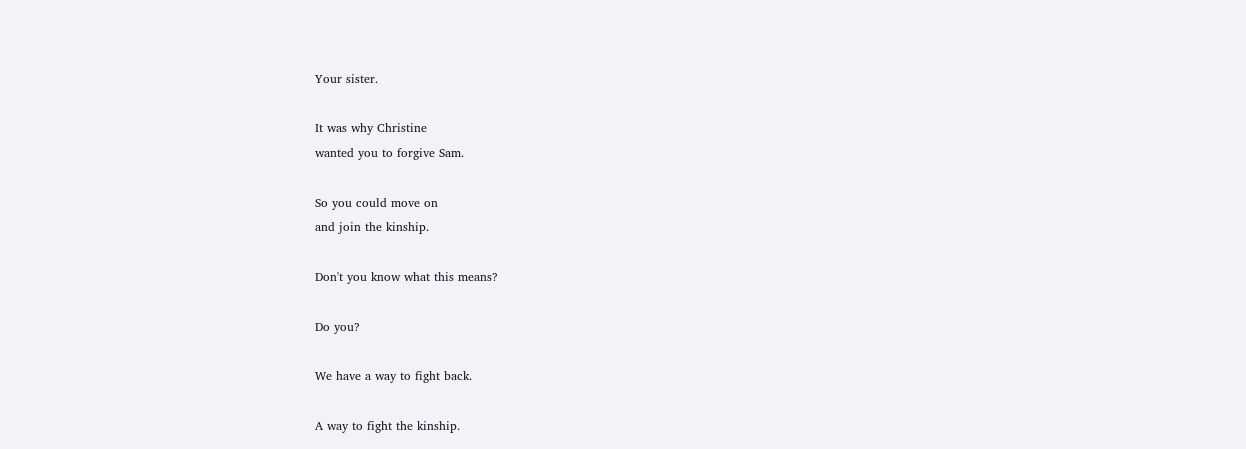Your sister.

It was why Christine
wanted you to forgive Sam.

So you could move on
and join the kinship.

Don't you know what this means?

Do you?

We have a way to fight back.

A way to fight the kinship.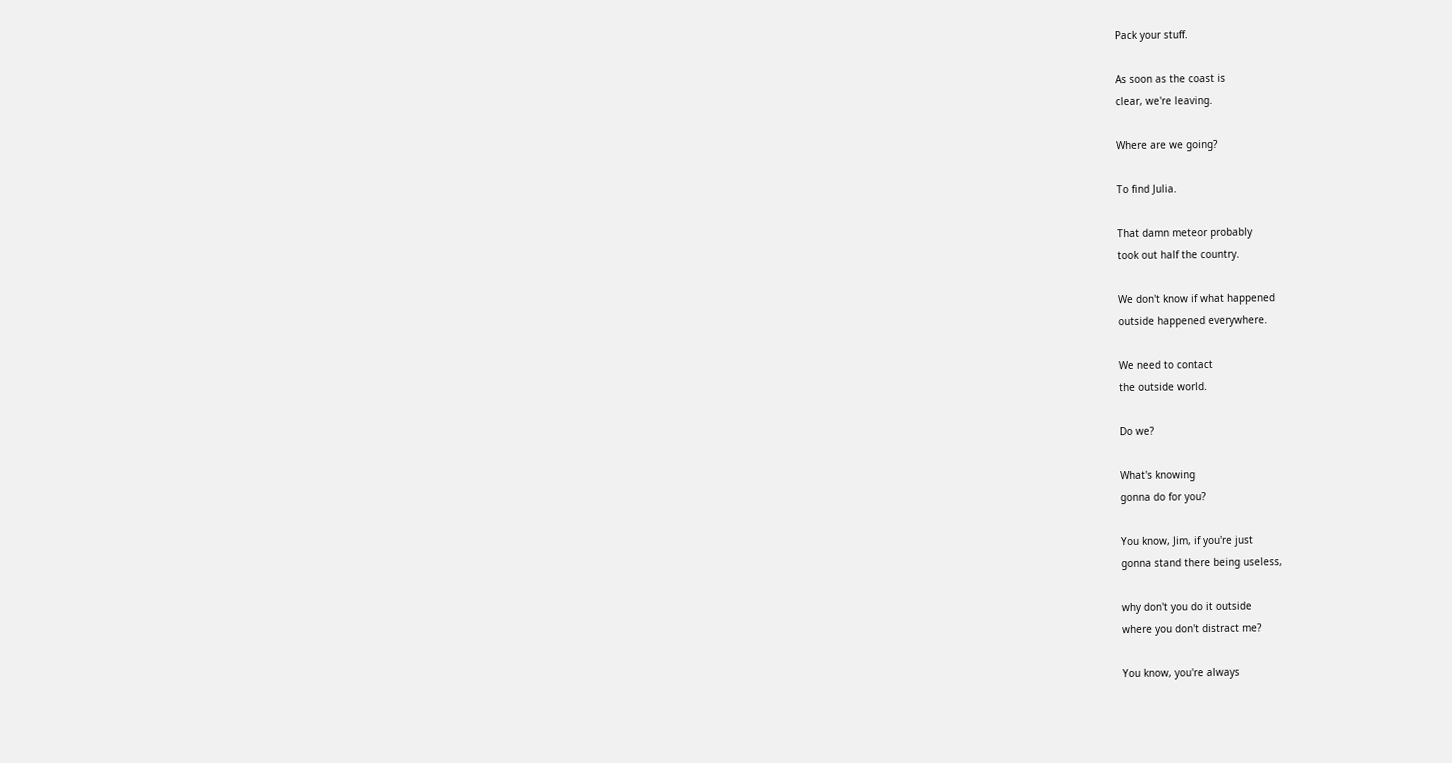Pack your stuff.

As soon as the coast is
clear, we're leaving.

Where are we going?

To find Julia.

That damn meteor probably
took out half the country.

We don't know if what happened
outside happened everywhere.

We need to contact
the outside world.

Do we?

What's knowing
gonna do for you?

You know, Jim, if you're just
gonna stand there being useless,

why don't you do it outside
where you don't distract me?

You know, you're always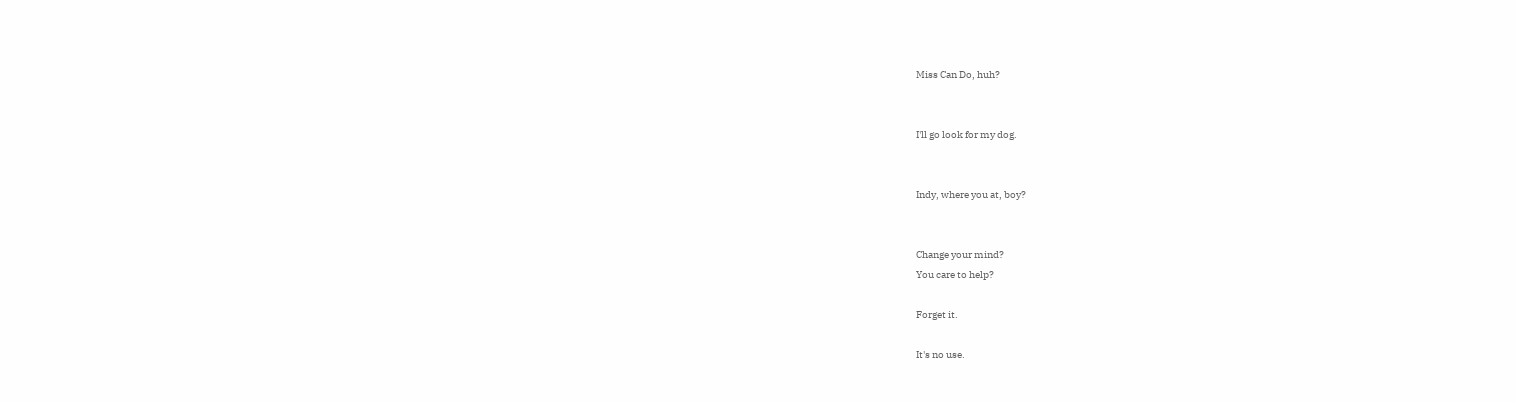Miss Can Do, huh?


I'll go look for my dog.


Indy, where you at, boy?


Change your mind?
You care to help?

Forget it.

It's no use.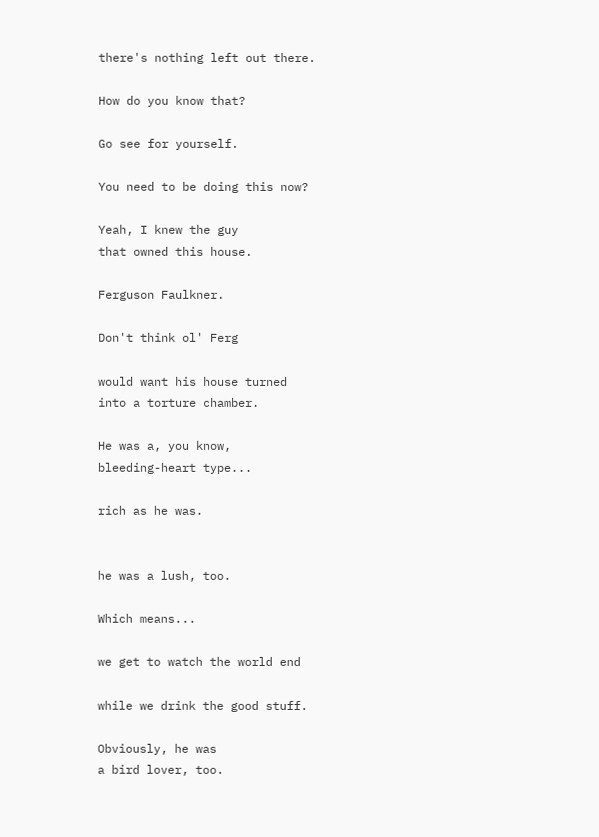there's nothing left out there.

How do you know that?

Go see for yourself.

You need to be doing this now?

Yeah, I knew the guy
that owned this house.

Ferguson Faulkner.

Don't think ol' Ferg

would want his house turned
into a torture chamber.

He was a, you know,
bleeding-heart type...

rich as he was.


he was a lush, too.

Which means...

we get to watch the world end

while we drink the good stuff.

Obviously, he was
a bird lover, too.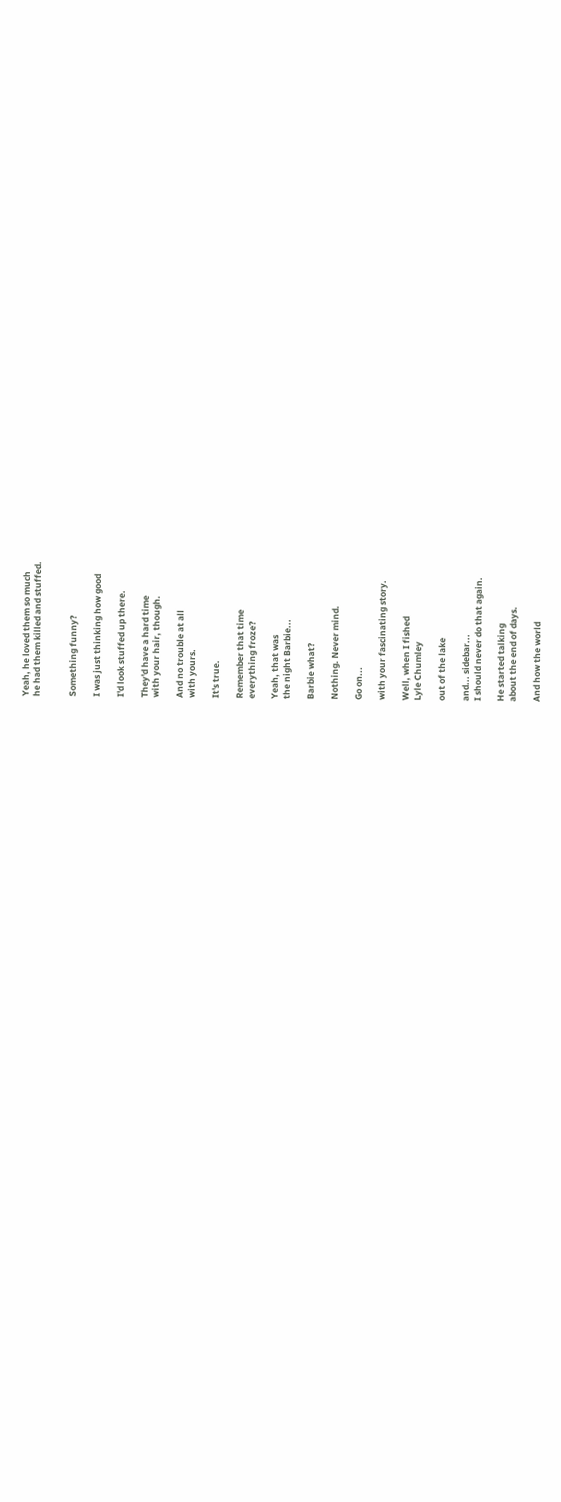Yeah, he loved them so much
he had them killed and stuffed.


Something funny?

I was just thinking how good

I'd look stuffed up there.

They'd have a hard time
with your hair, though.

And no trouble at all
with yours.

It's true.

Remember that time
everything froze?

Yeah, that was
the night Barbie...

Barbie what?

Nothing. Never mind.

Go on...

with your fascinating story.

Well, when I fished
Lyle Chumley

out of the lake

and... sidebar...
I should never do that again.

He started talking
about the end of days.

And how the world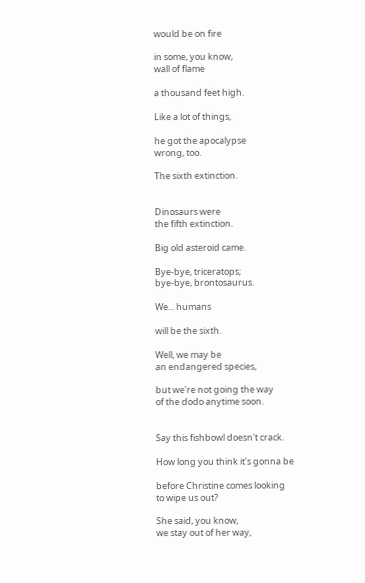would be on fire

in some, you know,
wall of flame

a thousand feet high.

Like a lot of things,

he got the apocalypse
wrong, too.

The sixth extinction.


Dinosaurs were
the fifth extinction.

Big old asteroid came.

Bye-bye, triceratops;
bye-bye, brontosaurus.

We... humans

will be the sixth.

Well, we may be
an endangered species,

but we're not going the way
of the dodo anytime soon.


Say this fishbowl doesn't crack.

How long you think it's gonna be

before Christine comes looking
to wipe us out?

She said, you know,
we stay out of her way,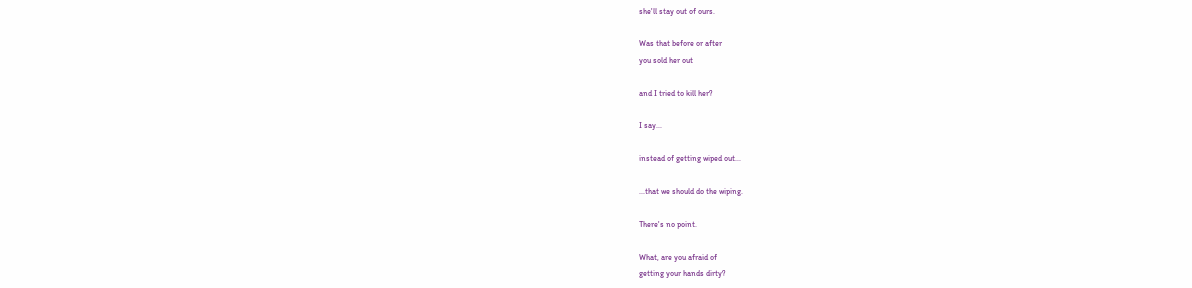she'll stay out of ours.

Was that before or after
you sold her out

and I tried to kill her?

I say...

instead of getting wiped out...

...that we should do the wiping.

There's no point.

What, are you afraid of
getting your hands dirty?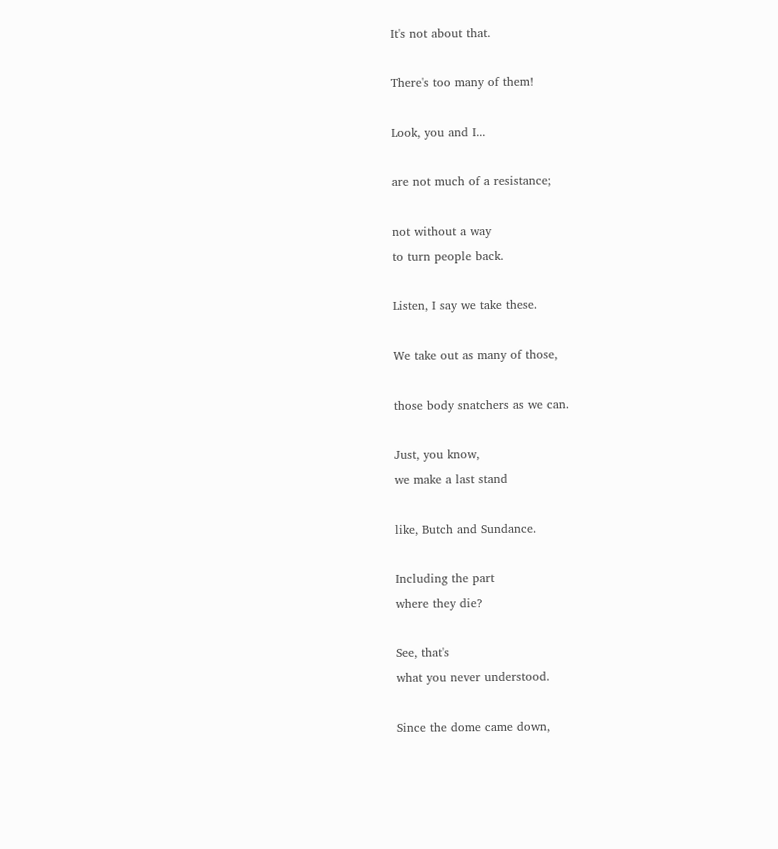It's not about that.

There's too many of them!

Look, you and I...

are not much of a resistance;

not without a way
to turn people back.

Listen, I say we take these.

We take out as many of those,

those body snatchers as we can.

Just, you know,
we make a last stand

like, Butch and Sundance.

Including the part
where they die?

See, that's
what you never understood.

Since the dome came down,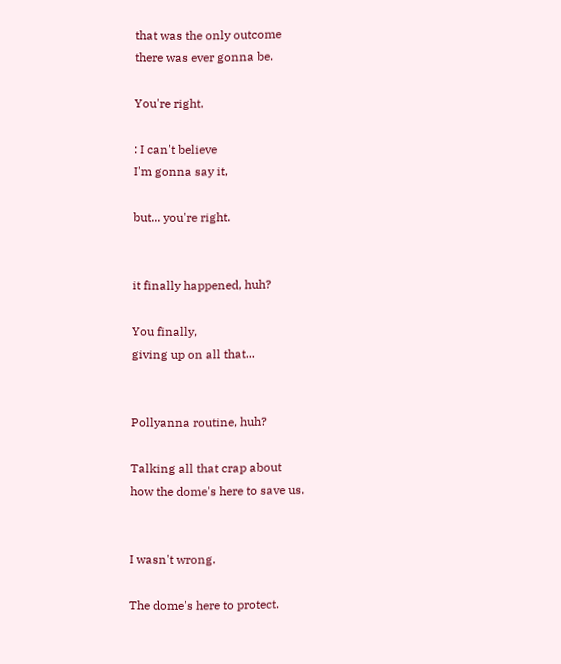that was the only outcome
there was ever gonna be.

You're right.

: I can't believe
I'm gonna say it,

but... you're right.


it finally happened, huh?

You finally,
giving up on all that...


Pollyanna routine, huh?

Talking all that crap about
how the dome's here to save us.


I wasn't wrong.

The dome's here to protect.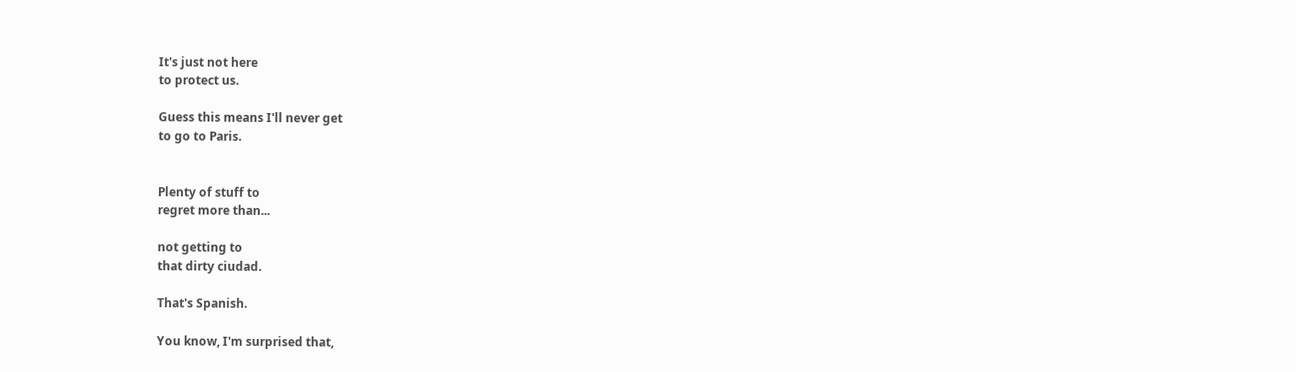It's just not here
to protect us.

Guess this means I'll never get
to go to Paris.


Plenty of stuff to
regret more than...

not getting to
that dirty ciudad.

That's Spanish.

You know, I'm surprised that,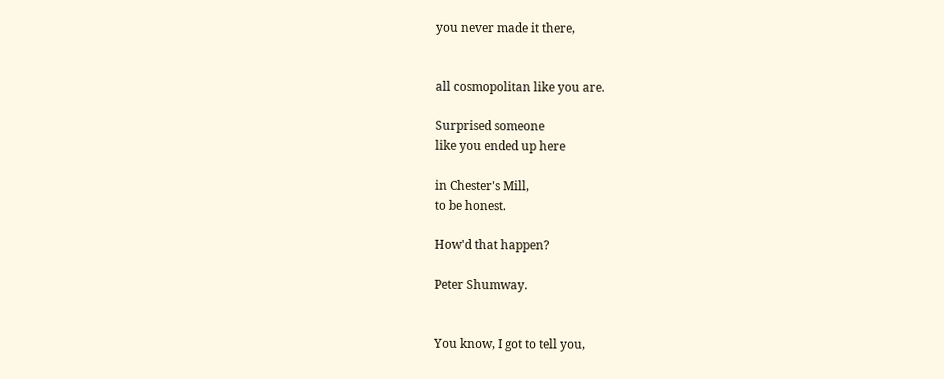you never made it there,


all cosmopolitan like you are.

Surprised someone
like you ended up here

in Chester's Mill,
to be honest.

How'd that happen?

Peter Shumway.


You know, I got to tell you,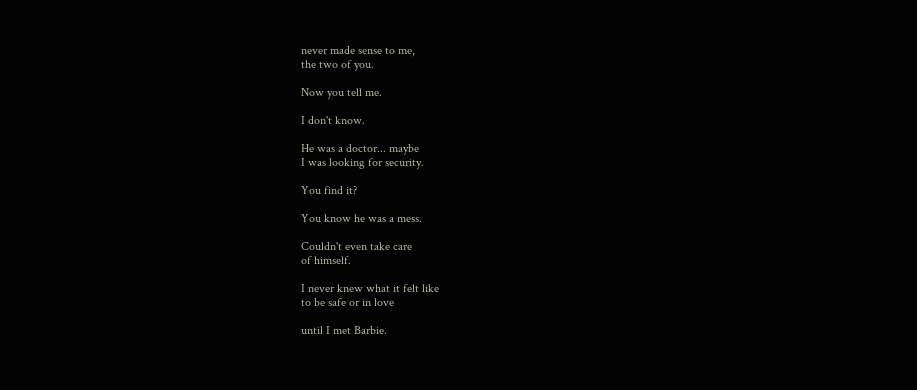never made sense to me,
the two of you.

Now you tell me.

I don't know.

He was a doctor... maybe
I was looking for security.

You find it?

You know he was a mess.

Couldn't even take care
of himself.

I never knew what it felt like
to be safe or in love

until I met Barbie.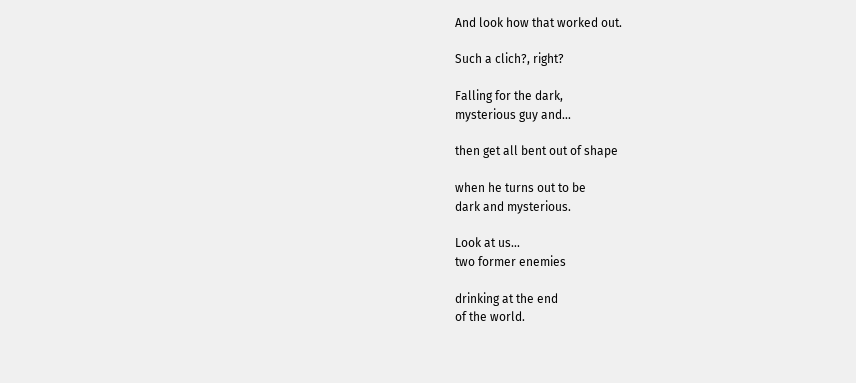And look how that worked out.

Such a clich?, right?

Falling for the dark,
mysterious guy and...

then get all bent out of shape

when he turns out to be
dark and mysterious.

Look at us...
two former enemies

drinking at the end
of the world.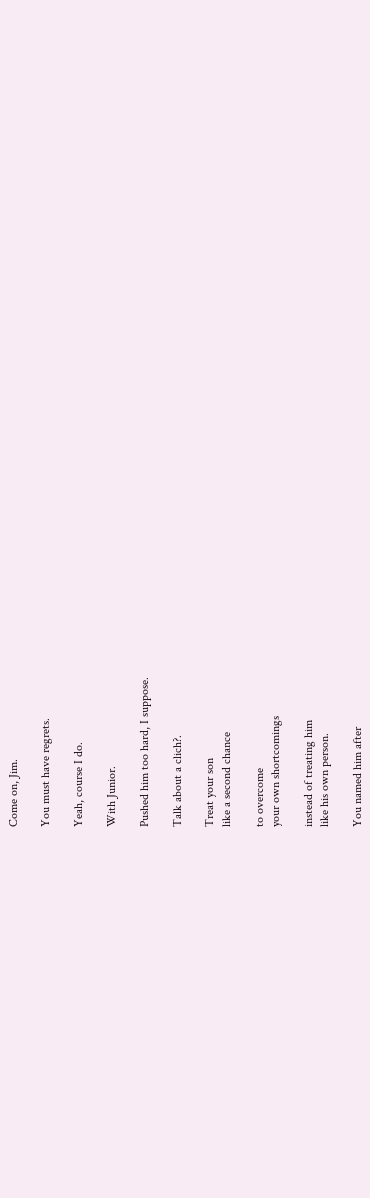Come on, Jim.

You must have regrets.

Yeah, course I do.

With Junior.

Pushed him too hard, I suppose.

Talk about a clich?.

Treat your son
like a second chance

to overcome
your own shortcomings

instead of treating him
like his own person.

You named him after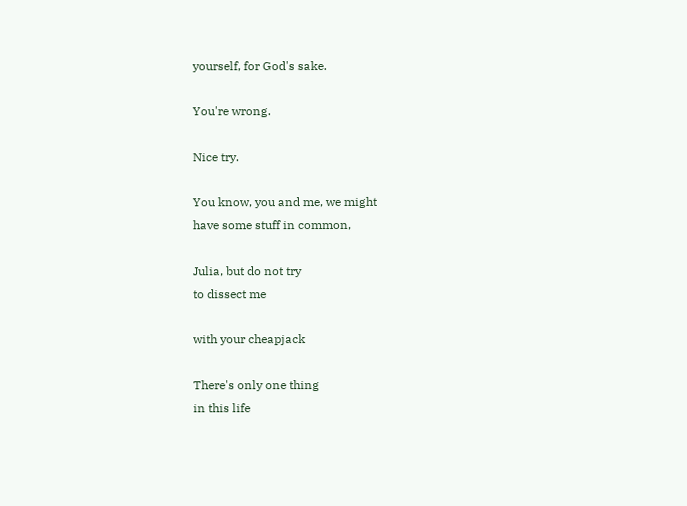yourself, for God's sake.

You're wrong.

Nice try.

You know, you and me, we might
have some stuff in common,

Julia, but do not try
to dissect me

with your cheapjack

There's only one thing
in this life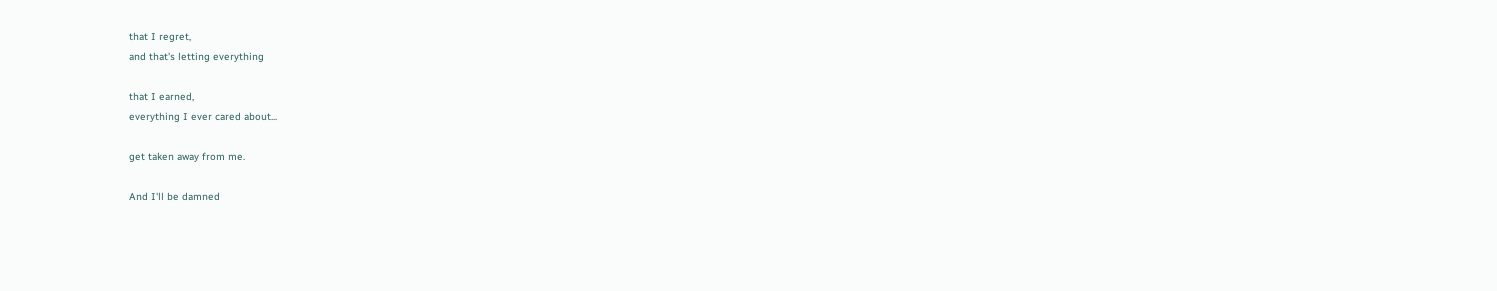that I regret,
and that's letting everything

that I earned,
everything I ever cared about...

get taken away from me.

And I'll be damned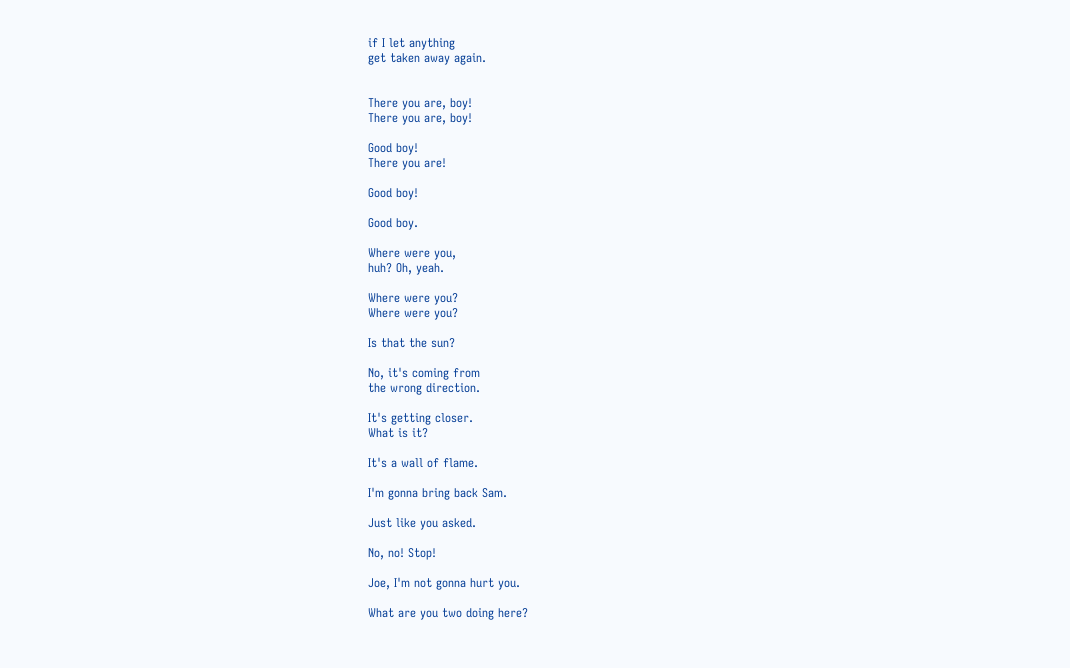if I let anything
get taken away again.


There you are, boy!
There you are, boy!

Good boy!
There you are!

Good boy!

Good boy.

Where were you,
huh? Oh, yeah.

Where were you?
Where were you?

Is that the sun?

No, it's coming from
the wrong direction.

It's getting closer.
What is it?

It's a wall of flame.

I'm gonna bring back Sam.

Just like you asked.

No, no! Stop!

Joe, I'm not gonna hurt you.

What are you two doing here?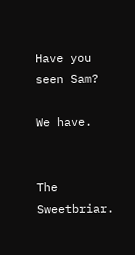Have you seen Sam?

We have.


The Sweetbriar.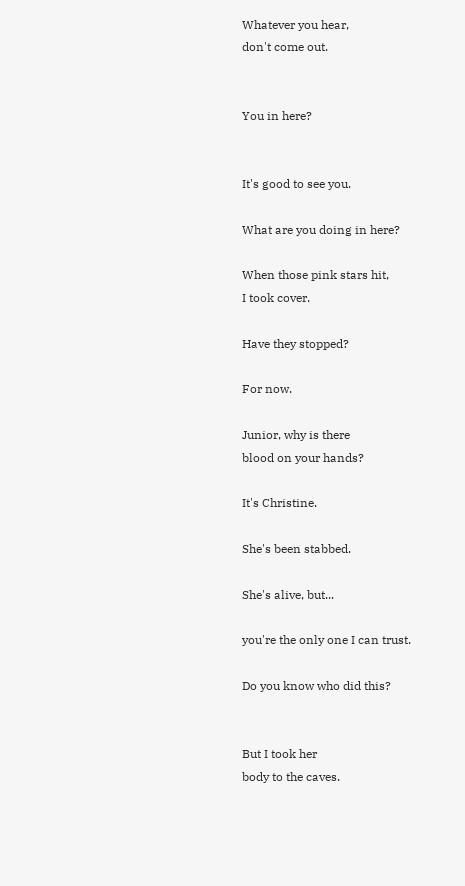Whatever you hear,
don't come out.


You in here?


It's good to see you.

What are you doing in here?

When those pink stars hit,
I took cover.

Have they stopped?

For now.

Junior, why is there
blood on your hands?

It's Christine.

She's been stabbed.

She's alive, but...

you're the only one I can trust.

Do you know who did this?


But I took her
body to the caves.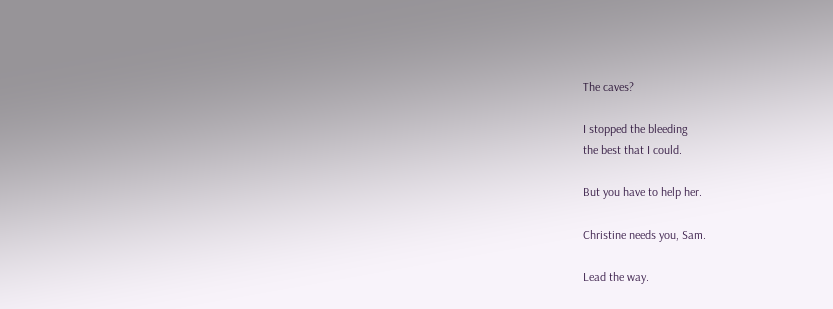The caves?

I stopped the bleeding
the best that I could.

But you have to help her.

Christine needs you, Sam.

Lead the way.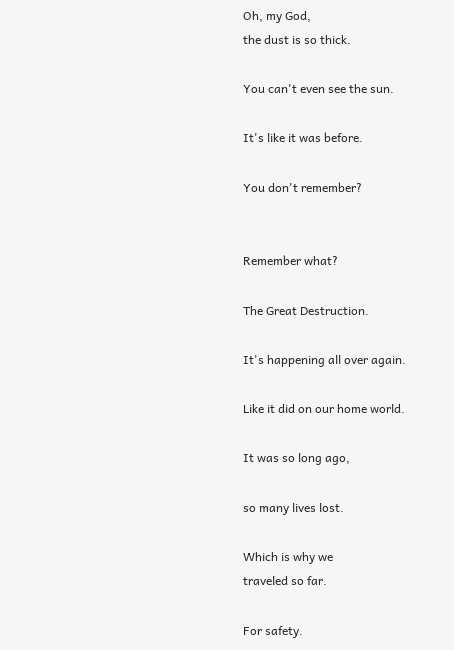Oh, my God,
the dust is so thick.

You can't even see the sun.

It's like it was before.

You don't remember?


Remember what?

The Great Destruction.

It's happening all over again.

Like it did on our home world.

It was so long ago,

so many lives lost.

Which is why we
traveled so far.

For safety.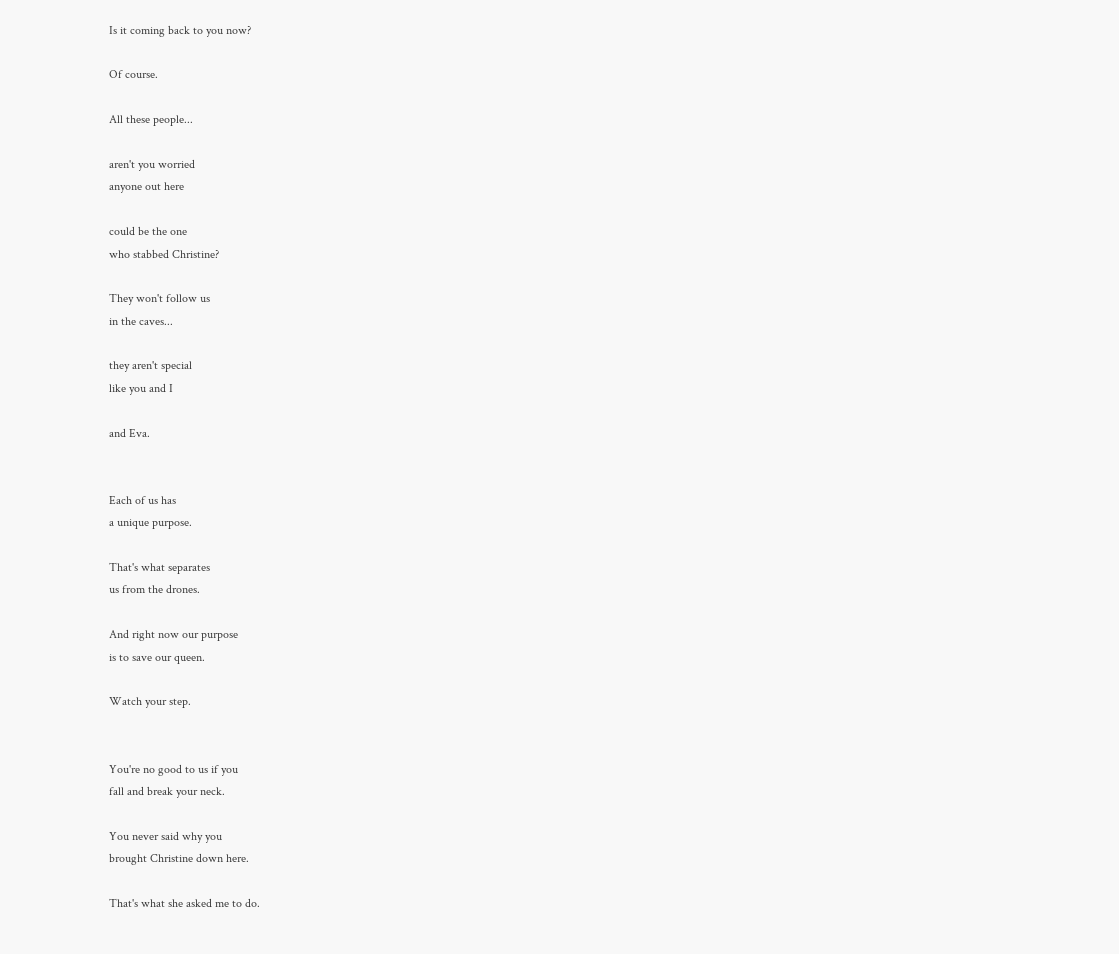Is it coming back to you now?

Of course.

All these people...

aren't you worried
anyone out here

could be the one
who stabbed Christine?

They won't follow us
in the caves...

they aren't special
like you and I

and Eva.


Each of us has
a unique purpose.

That's what separates
us from the drones.

And right now our purpose
is to save our queen.

Watch your step.


You're no good to us if you
fall and break your neck.

You never said why you
brought Christine down here.

That's what she asked me to do.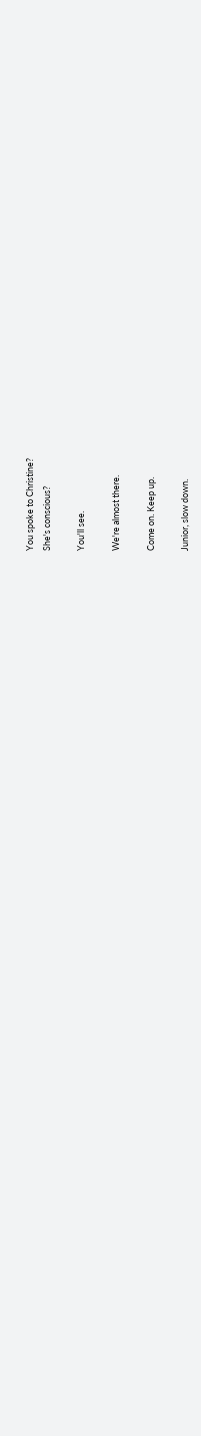You spoke to Christine?
She's conscious?

You'll see.

We're almost there.

Come on. Keep up.

Junior, slow down.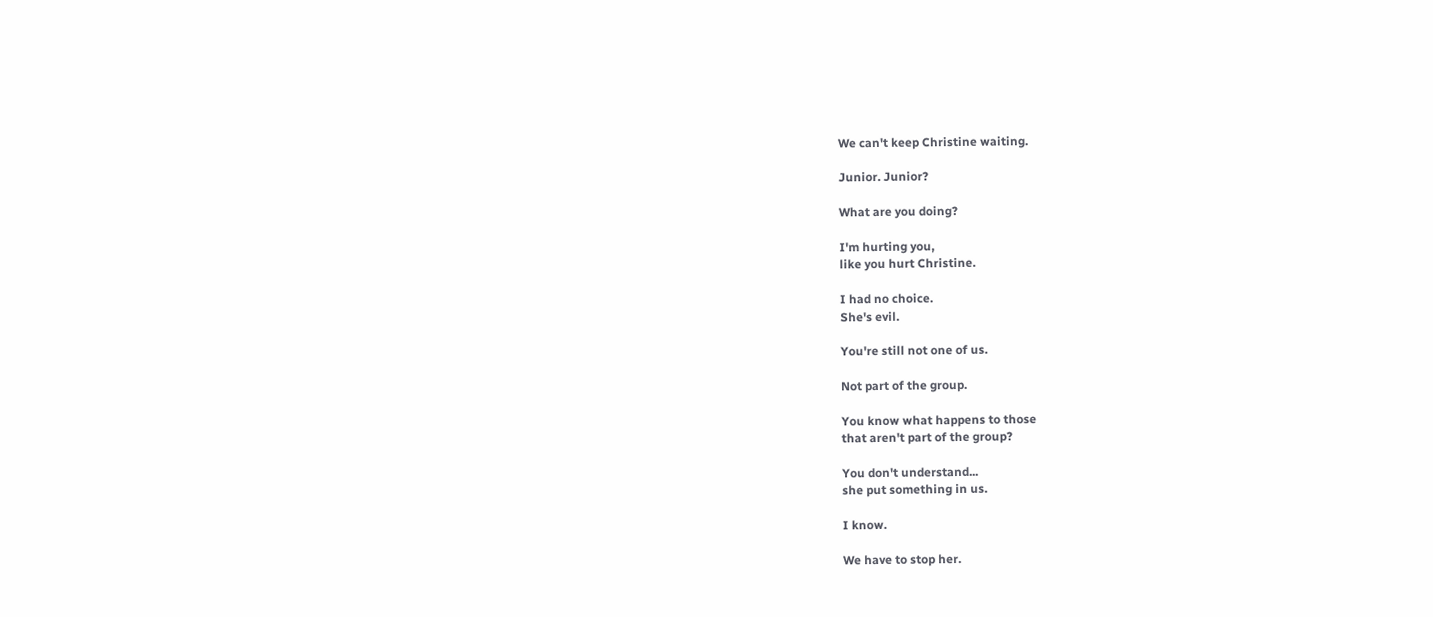We can't keep Christine waiting.

Junior. Junior?

What are you doing?

I'm hurting you,
like you hurt Christine.

I had no choice.
She's evil.

You're still not one of us.

Not part of the group.

You know what happens to those
that aren't part of the group?

You don't understand...
she put something in us.

I know.

We have to stop her.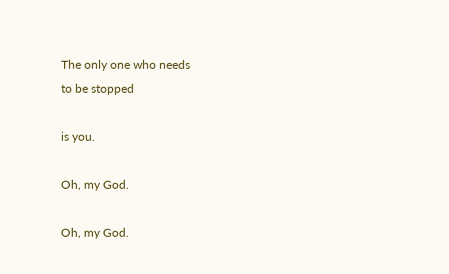The only one who needs
to be stopped

is you.

Oh, my God.

Oh, my God.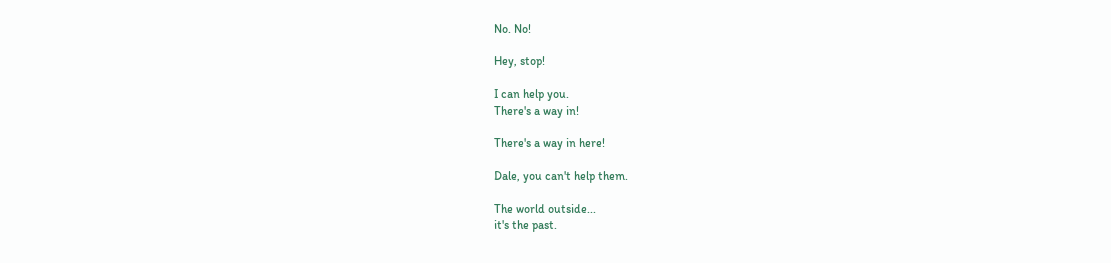No. No!

Hey, stop!

I can help you.
There's a way in!

There's a way in here!

Dale, you can't help them.

The world outside...
it's the past.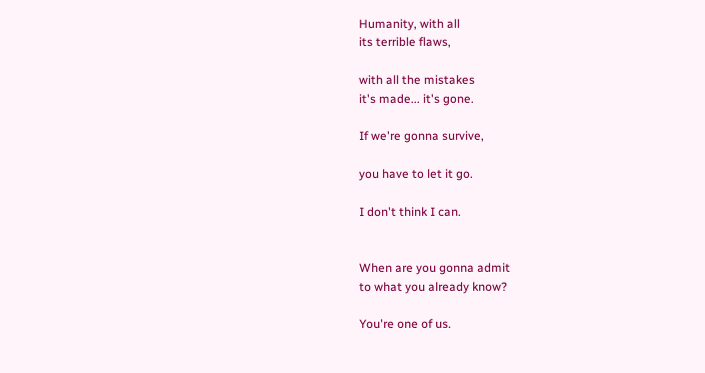Humanity, with all
its terrible flaws,

with all the mistakes
it's made... it's gone.

If we're gonna survive,

you have to let it go.

I don't think I can.


When are you gonna admit
to what you already know?

You're one of us.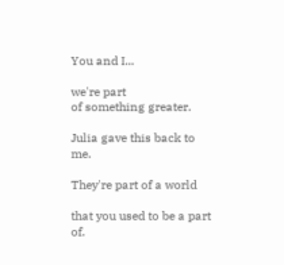You and I...

we're part
of something greater.

Julia gave this back to me.

They're part of a world

that you used to be a part of.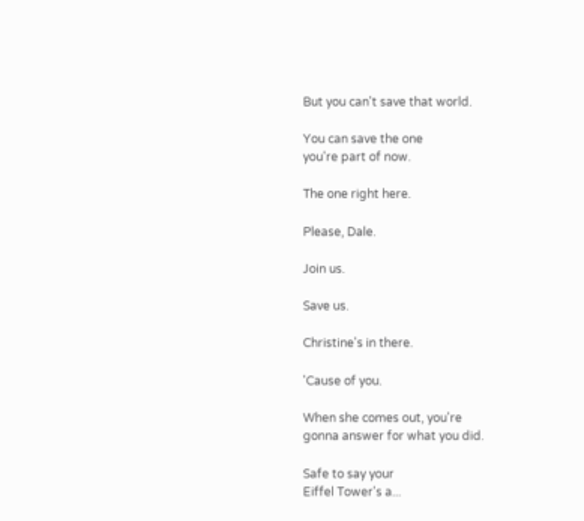But you can't save that world.

You can save the one
you're part of now.

The one right here.

Please, Dale.

Join us.

Save us.

Christine's in there.

'Cause of you.

When she comes out, you're
gonna answer for what you did.

Safe to say your
Eiffel Tower's a...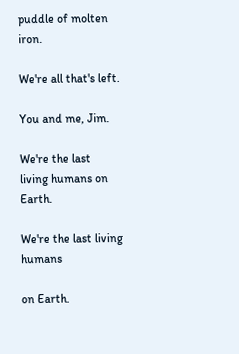puddle of molten iron.

We're all that's left.

You and me, Jim.

We're the last
living humans on Earth.

We're the last living humans

on Earth.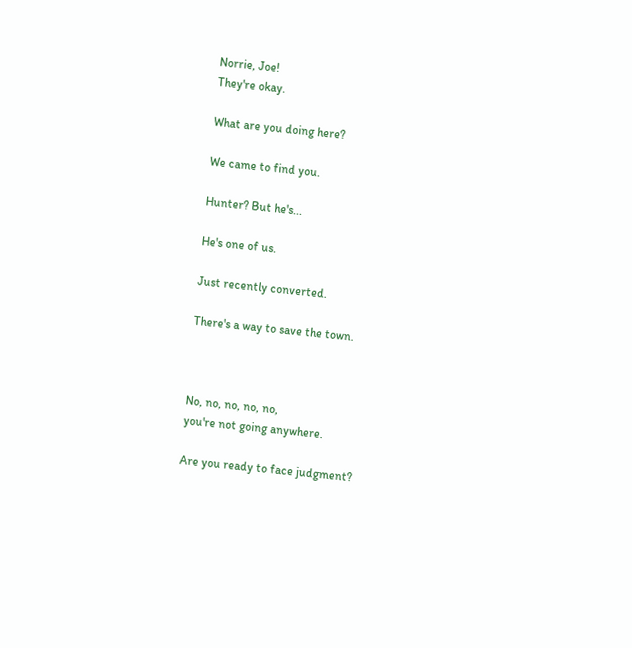Norrie, Joe!
They're okay.

What are you doing here?

We came to find you.

Hunter? But he's...

He's one of us.

Just recently converted.

There's a way to save the town.



No, no, no, no, no,
you're not going anywhere.

Are you ready to face judgment?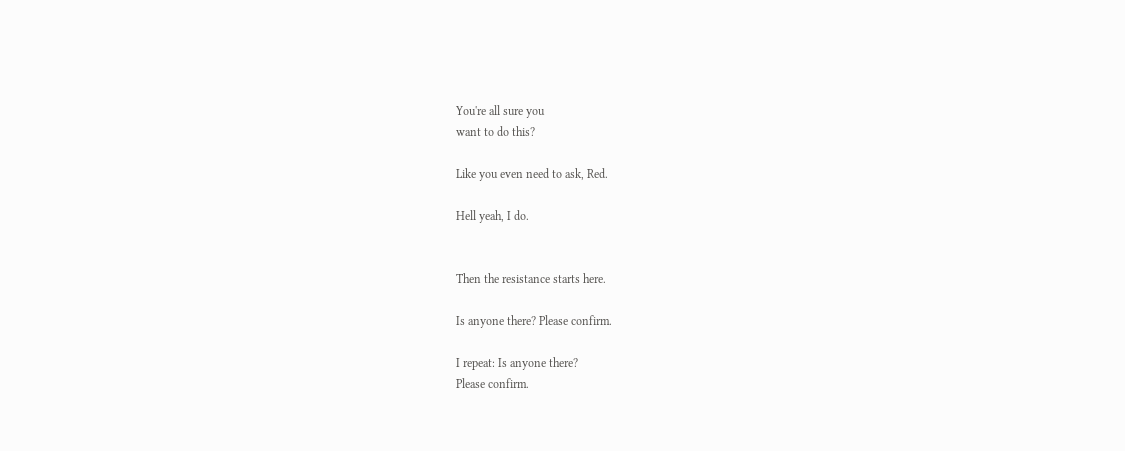You're all sure you
want to do this?

Like you even need to ask, Red.

Hell yeah, I do.


Then the resistance starts here.

Is anyone there? Please confirm.

I repeat: Is anyone there?
Please confirm.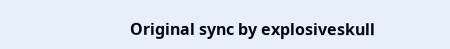Original sync by explosiveskull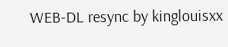WEB-DL resync by kinglouisxx